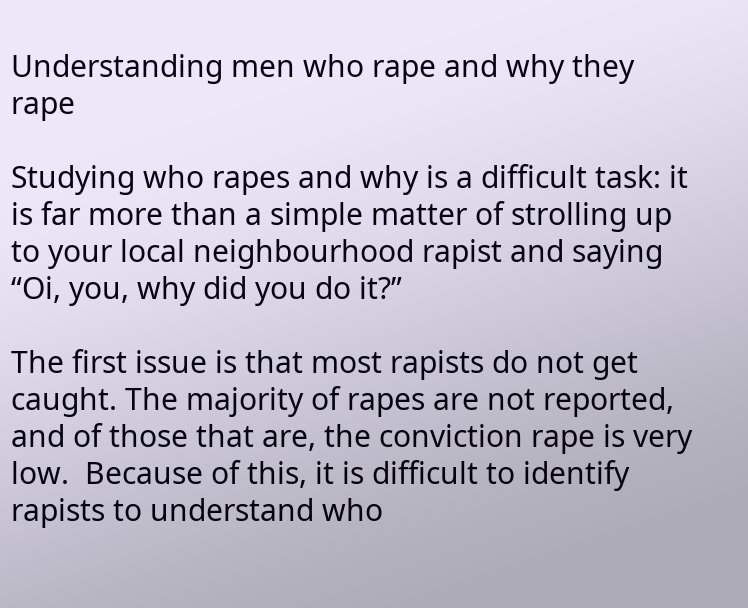Understanding men who rape and why they rape

Studying who rapes and why is a difficult task: it is far more than a simple matter of strolling up to your local neighbourhood rapist and saying “Oi, you, why did you do it?”

The first issue is that most rapists do not get caught. The majority of rapes are not reported, and of those that are, the conviction rape is very low.  Because of this, it is difficult to identify rapists to understand who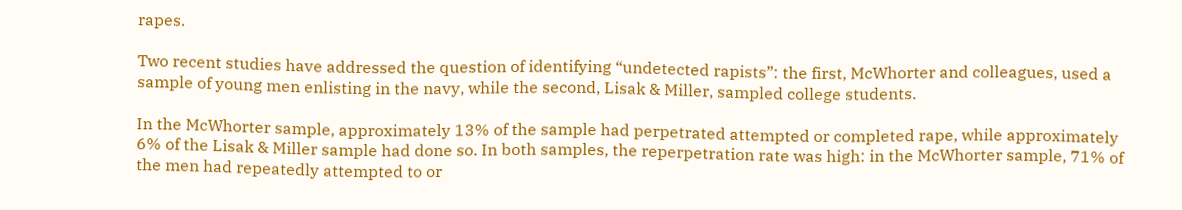rapes.

Two recent studies have addressed the question of identifying “undetected rapists”: the first, McWhorter and colleagues, used a sample of young men enlisting in the navy, while the second, Lisak & Miller, sampled college students.

In the McWhorter sample, approximately 13% of the sample had perpetrated attempted or completed rape, while approximately 6% of the Lisak & Miller sample had done so. In both samples, the reperpetration rate was high: in the McWhorter sample, 71% of the men had repeatedly attempted to or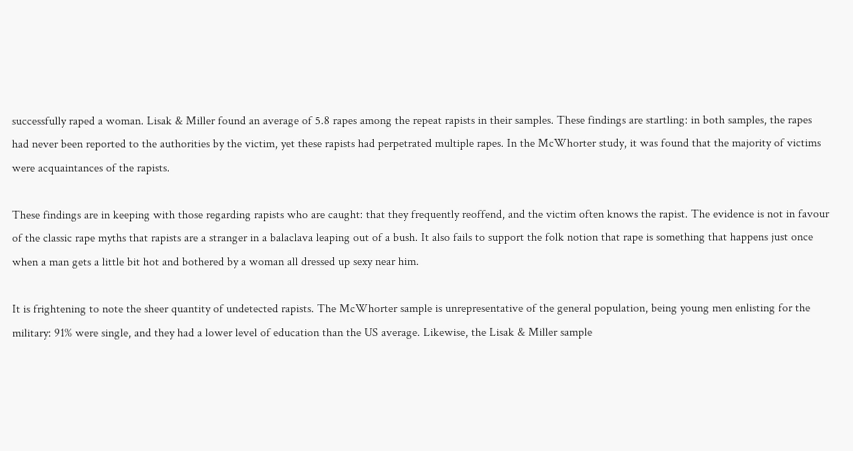successfully raped a woman. Lisak & Miller found an average of 5.8 rapes among the repeat rapists in their samples. These findings are startling: in both samples, the rapes had never been reported to the authorities by the victim, yet these rapists had perpetrated multiple rapes. In the McWhorter study, it was found that the majority of victims were acquaintances of the rapists.

These findings are in keeping with those regarding rapists who are caught: that they frequently reoffend, and the victim often knows the rapist. The evidence is not in favour of the classic rape myths that rapists are a stranger in a balaclava leaping out of a bush. It also fails to support the folk notion that rape is something that happens just once when a man gets a little bit hot and bothered by a woman all dressed up sexy near him.

It is frightening to note the sheer quantity of undetected rapists. The McWhorter sample is unrepresentative of the general population, being young men enlisting for the military: 91% were single, and they had a lower level of education than the US average. Likewise, the Lisak & Miller sample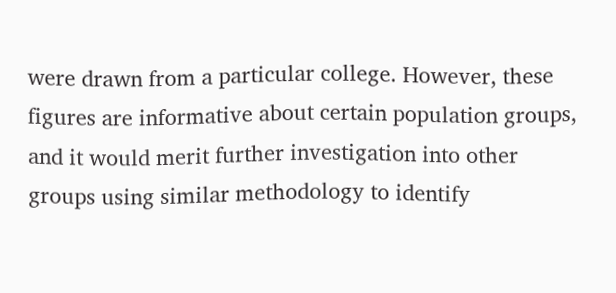were drawn from a particular college. However, these figures are informative about certain population groups, and it would merit further investigation into other groups using similar methodology to identify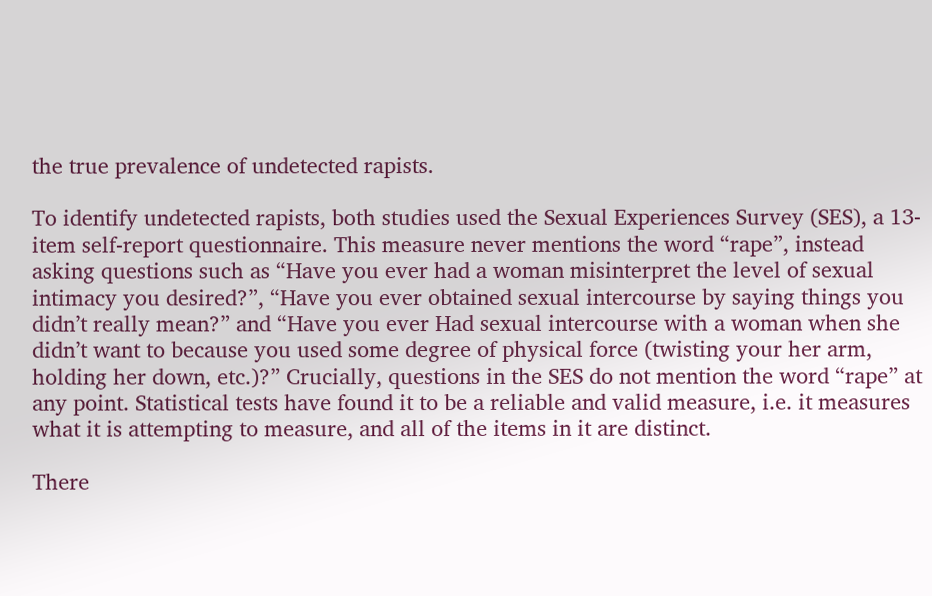the true prevalence of undetected rapists.

To identify undetected rapists, both studies used the Sexual Experiences Survey (SES), a 13-item self-report questionnaire. This measure never mentions the word “rape”, instead asking questions such as “Have you ever had a woman misinterpret the level of sexual intimacy you desired?”, “Have you ever obtained sexual intercourse by saying things you didn’t really mean?” and “Have you ever Had sexual intercourse with a woman when she didn’t want to because you used some degree of physical force (twisting your her arm, holding her down, etc.)?” Crucially, questions in the SES do not mention the word “rape” at any point. Statistical tests have found it to be a reliable and valid measure, i.e. it measures what it is attempting to measure, and all of the items in it are distinct.

There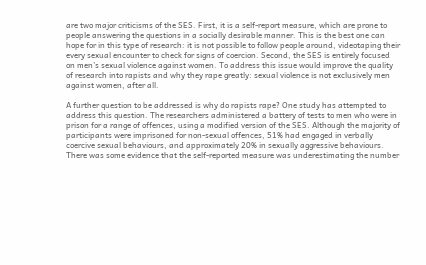are two major criticisms of the SES. First, it is a self-report measure, which are prone to people answering the questions in a socially desirable manner. This is the best one can hope for in this type of research: it is not possible to follow people around, videotaping their every sexual encounter to check for signs of coercion. Second, the SES is entirely focused on men’s sexual violence against women. To address this issue would improve the quality of research into rapists and why they rape greatly: sexual violence is not exclusively men against women, after all.

A further question to be addressed is why do rapists rape? One study has attempted to address this question. The researchers administered a battery of tests to men who were in prison for a range of offences, using a modified version of the SES. Although the majority of participants were imprisoned for non-sexual offences, 51% had engaged in verbally coercive sexual behaviours, and approximately 20% in sexually aggressive behaviours. There was some evidence that the self-reported measure was underestimating the number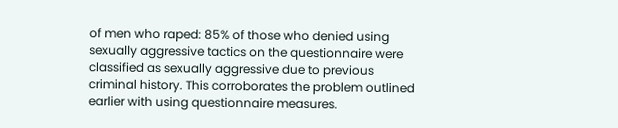of men who raped: 85% of those who denied using sexually aggressive tactics on the questionnaire were classified as sexually aggressive due to previous criminal history. This corroborates the problem outlined earlier with using questionnaire measures.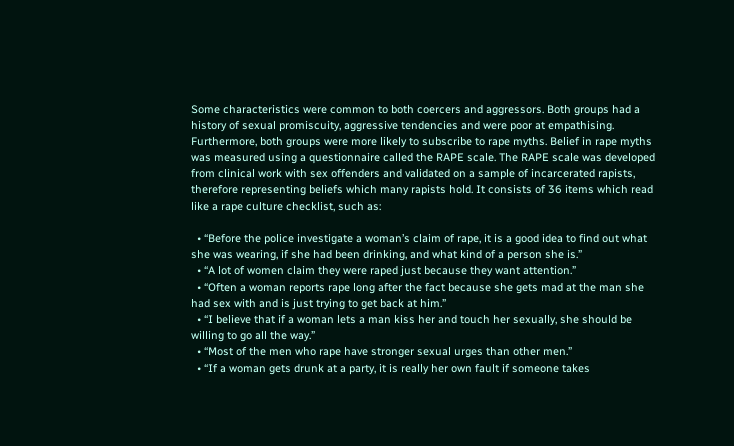Some characteristics were common to both coercers and aggressors. Both groups had a history of sexual promiscuity, aggressive tendencies and were poor at empathising. Furthermore, both groups were more likely to subscribe to rape myths. Belief in rape myths was measured using a questionnaire called the RAPE scale. The RAPE scale was developed from clinical work with sex offenders and validated on a sample of incarcerated rapists, therefore representing beliefs which many rapists hold. It consists of 36 items which read like a rape culture checklist, such as:

  • “Before the police investigate a woman’s claim of rape, it is a good idea to find out what she was wearing, if she had been drinking, and what kind of a person she is.”
  • “A lot of women claim they were raped just because they want attention.”
  • “Often a woman reports rape long after the fact because she gets mad at the man she had sex with and is just trying to get back at him.”
  • “I believe that if a woman lets a man kiss her and touch her sexually, she should be willing to go all the way.”
  • “Most of the men who rape have stronger sexual urges than other men.”
  • “If a woman gets drunk at a party, it is really her own fault if someone takes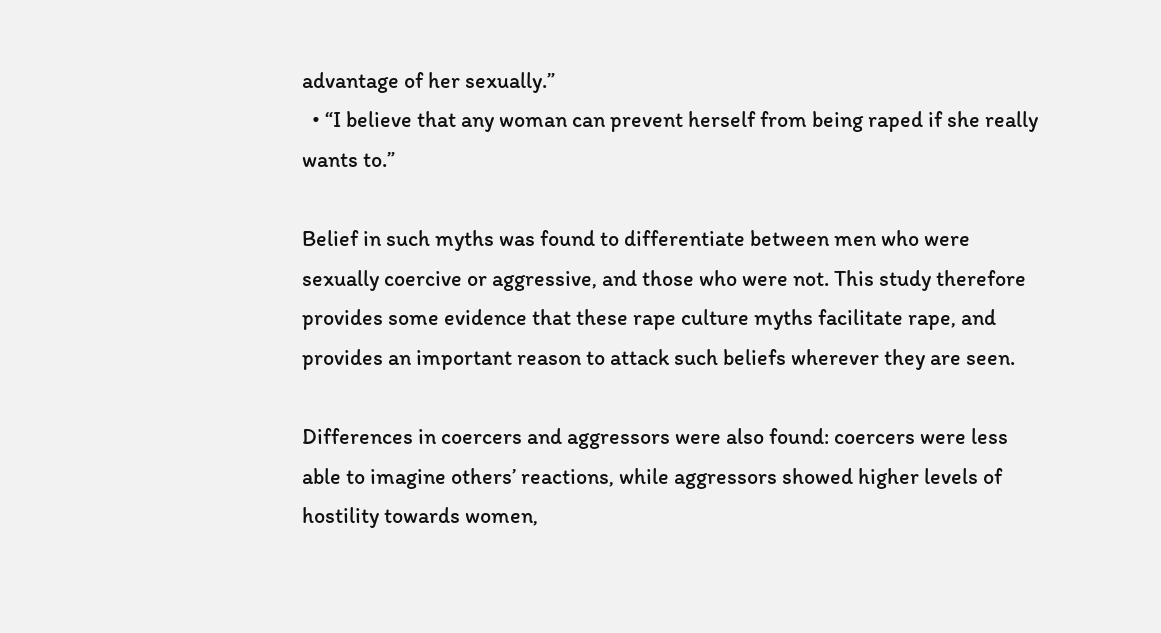advantage of her sexually.”
  • “I believe that any woman can prevent herself from being raped if she really wants to.”

Belief in such myths was found to differentiate between men who were sexually coercive or aggressive, and those who were not. This study therefore provides some evidence that these rape culture myths facilitate rape, and provides an important reason to attack such beliefs wherever they are seen.

Differences in coercers and aggressors were also found: coercers were less able to imagine others’ reactions, while aggressors showed higher levels of hostility towards women,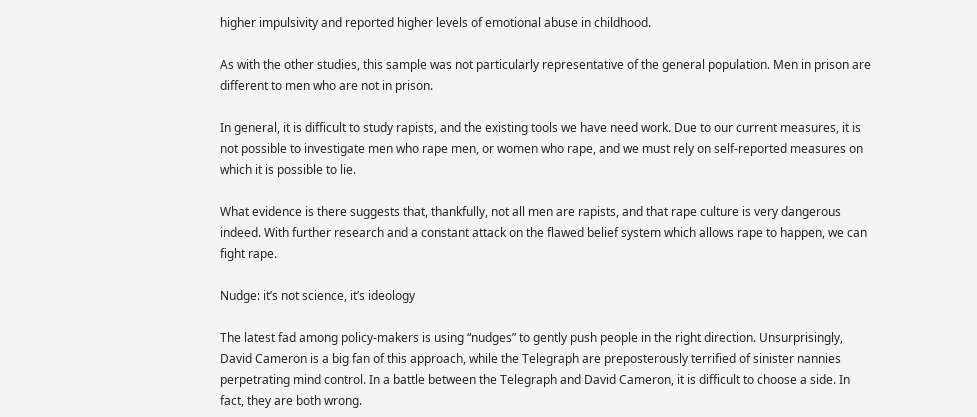higher impulsivity and reported higher levels of emotional abuse in childhood.

As with the other studies, this sample was not particularly representative of the general population. Men in prison are different to men who are not in prison.

In general, it is difficult to study rapists, and the existing tools we have need work. Due to our current measures, it is not possible to investigate men who rape men, or women who rape, and we must rely on self-reported measures on which it is possible to lie.

What evidence is there suggests that, thankfully, not all men are rapists, and that rape culture is very dangerous indeed. With further research and a constant attack on the flawed belief system which allows rape to happen, we can fight rape.

Nudge: it’s not science, it’s ideology

The latest fad among policy-makers is using “nudges” to gently push people in the right direction. Unsurprisingly, David Cameron is a big fan of this approach, while the Telegraph are preposterously terrified of sinister nannies perpetrating mind control. In a battle between the Telegraph and David Cameron, it is difficult to choose a side. In fact, they are both wrong.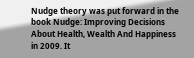Nudge theory was put forward in the book Nudge: Improving Decisions About Health, Wealth And Happiness in 2009. It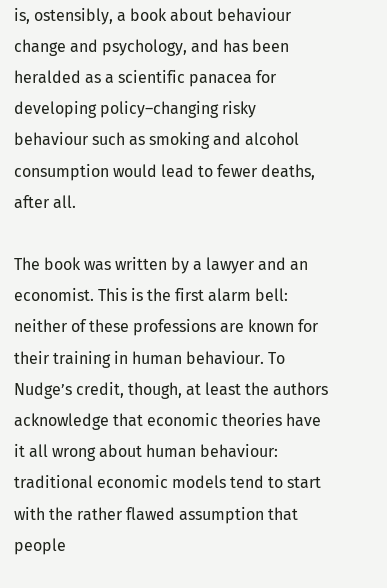is, ostensibly, a book about behaviour change and psychology, and has been heralded as a scientific panacea for developing policy–changing risky behaviour such as smoking and alcohol consumption would lead to fewer deaths, after all.

The book was written by a lawyer and an economist. This is the first alarm bell: neither of these professions are known for their training in human behaviour. To Nudge’s credit, though, at least the authors acknowledge that economic theories have it all wrong about human behaviour: traditional economic models tend to start with the rather flawed assumption that people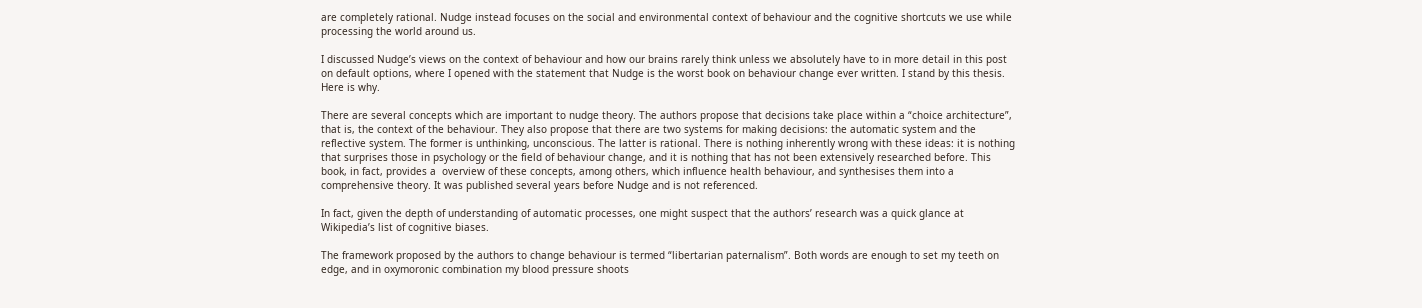are completely rational. Nudge instead focuses on the social and environmental context of behaviour and the cognitive shortcuts we use while processing the world around us.

I discussed Nudge’s views on the context of behaviour and how our brains rarely think unless we absolutely have to in more detail in this post on default options, where I opened with the statement that Nudge is the worst book on behaviour change ever written. I stand by this thesis. Here is why.

There are several concepts which are important to nudge theory. The authors propose that decisions take place within a “choice architecture”, that is, the context of the behaviour. They also propose that there are two systems for making decisions: the automatic system and the reflective system. The former is unthinking, unconscious. The latter is rational. There is nothing inherently wrong with these ideas: it is nothing that surprises those in psychology or the field of behaviour change, and it is nothing that has not been extensively researched before. This book, in fact, provides a  overview of these concepts, among others, which influence health behaviour, and synthesises them into a comprehensive theory. It was published several years before Nudge and is not referenced.

In fact, given the depth of understanding of automatic processes, one might suspect that the authors’ research was a quick glance at Wikipedia’s list of cognitive biases.

The framework proposed by the authors to change behaviour is termed “libertarian paternalism”. Both words are enough to set my teeth on edge, and in oxymoronic combination my blood pressure shoots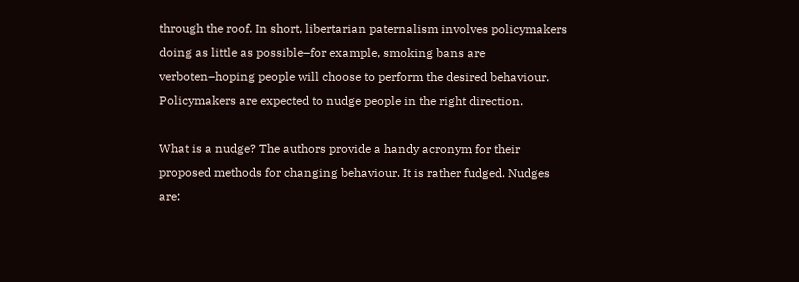through the roof. In short, libertarian paternalism involves policymakers doing as little as possible–for example, smoking bans are verboten–hoping people will choose to perform the desired behaviour. Policymakers are expected to nudge people in the right direction.

What is a nudge? The authors provide a handy acronym for their proposed methods for changing behaviour. It is rather fudged. Nudges are: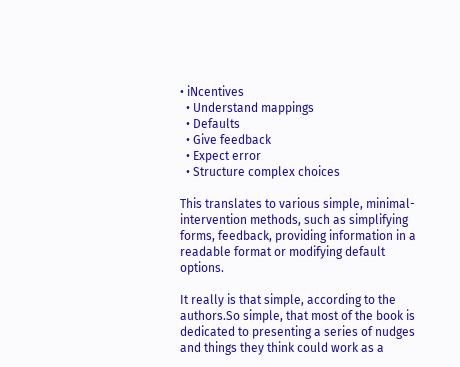• iNcentives
  • Understand mappings
  • Defaults
  • Give feedback
  • Expect error
  • Structure complex choices

This translates to various simple, minimal-intervention methods, such as simplifying forms, feedback, providing information in a readable format or modifying default options.

It really is that simple, according to the authors.So simple, that most of the book is dedicated to presenting a series of nudges and things they think could work as a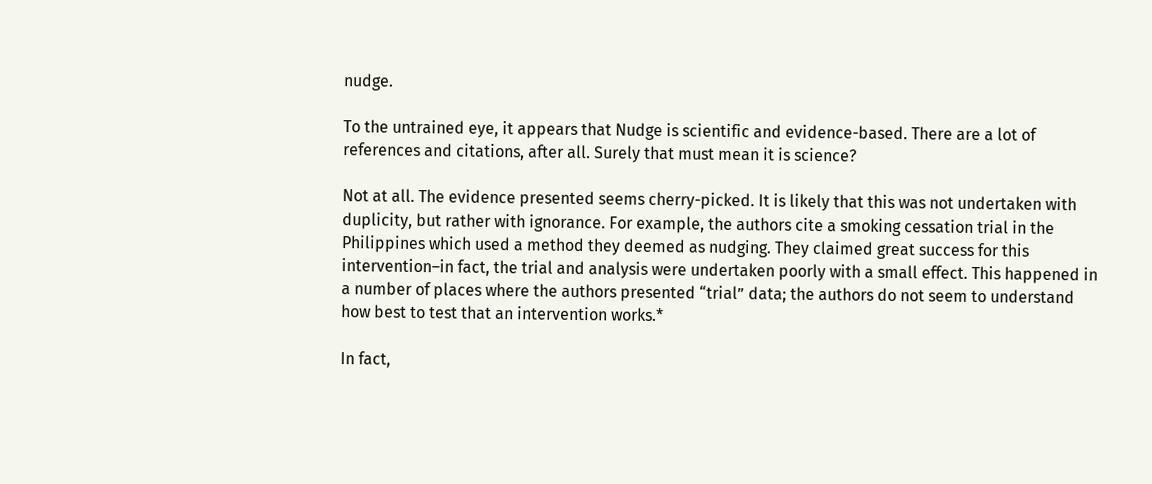nudge.

To the untrained eye, it appears that Nudge is scientific and evidence-based. There are a lot of references and citations, after all. Surely that must mean it is science?

Not at all. The evidence presented seems cherry-picked. It is likely that this was not undertaken with duplicity, but rather with ignorance. For example, the authors cite a smoking cessation trial in the Philippines which used a method they deemed as nudging. They claimed great success for this intervention–in fact, the trial and analysis were undertaken poorly with a small effect. This happened in a number of places where the authors presented “trial” data; the authors do not seem to understand how best to test that an intervention works.*

In fact,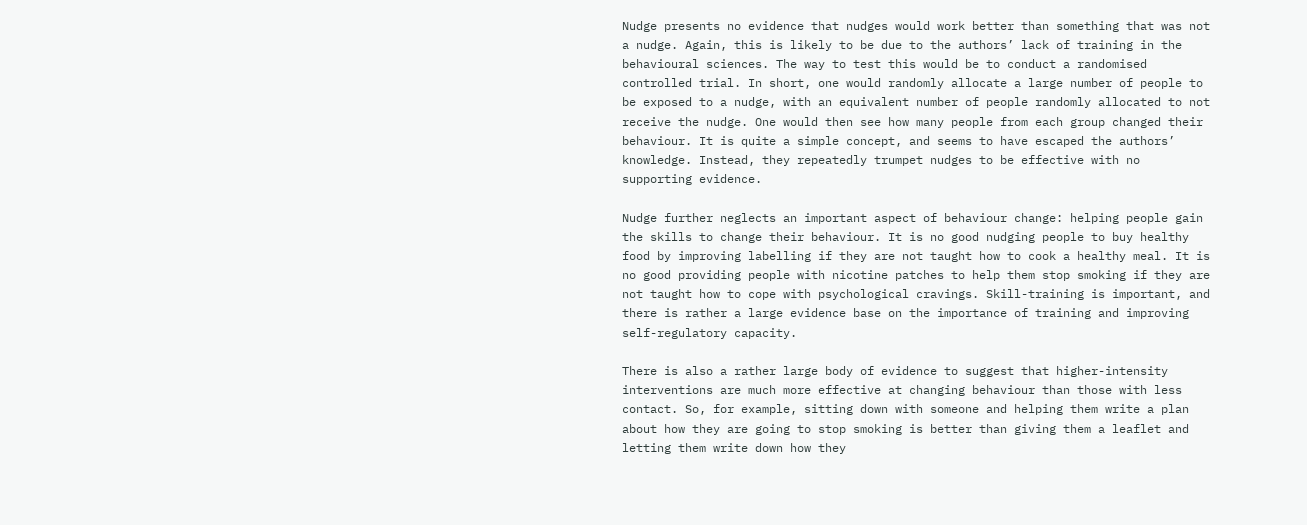Nudge presents no evidence that nudges would work better than something that was not a nudge. Again, this is likely to be due to the authors’ lack of training in the behavioural sciences. The way to test this would be to conduct a randomised controlled trial. In short, one would randomly allocate a large number of people to be exposed to a nudge, with an equivalent number of people randomly allocated to not receive the nudge. One would then see how many people from each group changed their behaviour. It is quite a simple concept, and seems to have escaped the authors’ knowledge. Instead, they repeatedly trumpet nudges to be effective with no supporting evidence.

Nudge further neglects an important aspect of behaviour change: helping people gain the skills to change their behaviour. It is no good nudging people to buy healthy food by improving labelling if they are not taught how to cook a healthy meal. It is no good providing people with nicotine patches to help them stop smoking if they are not taught how to cope with psychological cravings. Skill-training is important, and there is rather a large evidence base on the importance of training and improving self-regulatory capacity.

There is also a rather large body of evidence to suggest that higher-intensity interventions are much more effective at changing behaviour than those with less contact. So, for example, sitting down with someone and helping them write a plan about how they are going to stop smoking is better than giving them a leaflet and letting them write down how they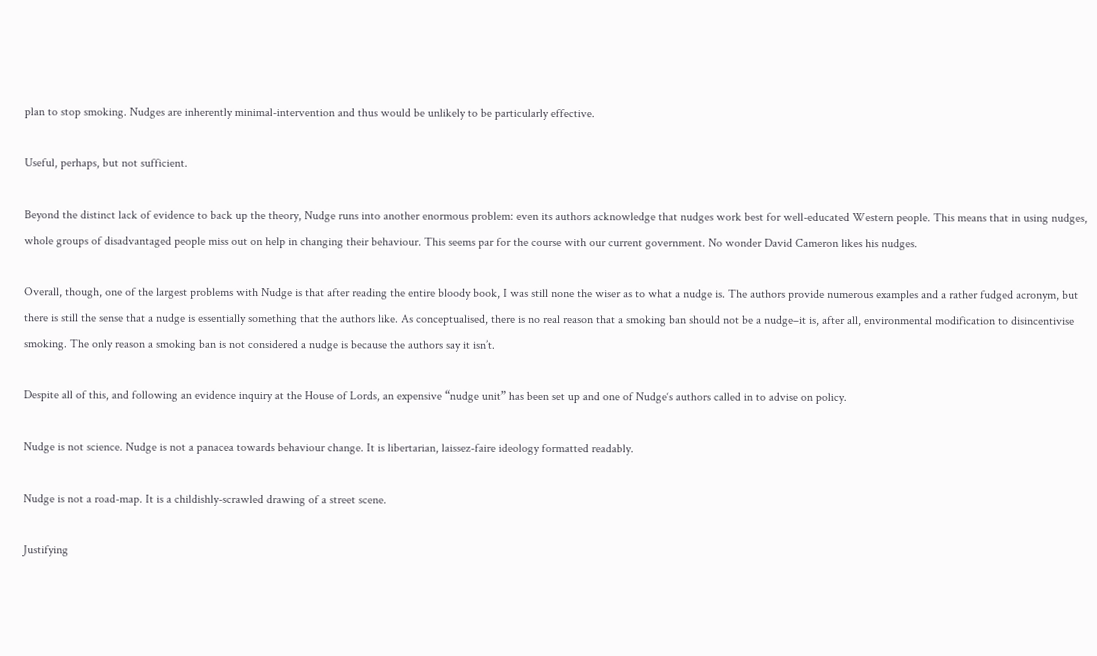plan to stop smoking. Nudges are inherently minimal-intervention and thus would be unlikely to be particularly effective.

Useful, perhaps, but not sufficient.

Beyond the distinct lack of evidence to back up the theory, Nudge runs into another enormous problem: even its authors acknowledge that nudges work best for well-educated Western people. This means that in using nudges, whole groups of disadvantaged people miss out on help in changing their behaviour. This seems par for the course with our current government. No wonder David Cameron likes his nudges.

Overall, though, one of the largest problems with Nudge is that after reading the entire bloody book, I was still none the wiser as to what a nudge is. The authors provide numerous examples and a rather fudged acronym, but there is still the sense that a nudge is essentially something that the authors like. As conceptualised, there is no real reason that a smoking ban should not be a nudge–it is, after all, environmental modification to disincentivise smoking. The only reason a smoking ban is not considered a nudge is because the authors say it isn’t.

Despite all of this, and following an evidence inquiry at the House of Lords, an expensive “nudge unit” has been set up and one of Nudge‘s authors called in to advise on policy.

Nudge is not science. Nudge is not a panacea towards behaviour change. It is libertarian, laissez-faire ideology formatted readably.

Nudge is not a road-map. It is a childishly-scrawled drawing of a street scene.

Justifying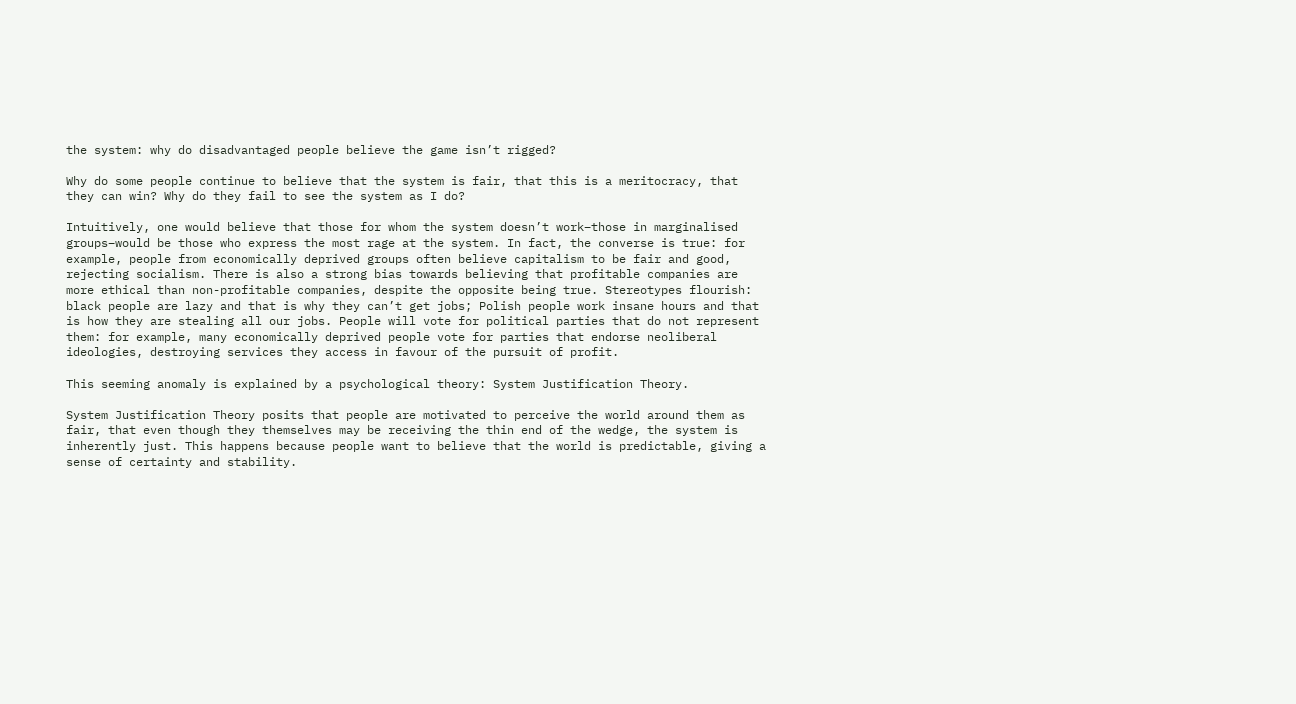the system: why do disadvantaged people believe the game isn’t rigged?

Why do some people continue to believe that the system is fair, that this is a meritocracy, that they can win? Why do they fail to see the system as I do?

Intuitively, one would believe that those for whom the system doesn’t work–those in marginalised groups–would be those who express the most rage at the system. In fact, the converse is true: for example, people from economically deprived groups often believe capitalism to be fair and good, rejecting socialism. There is also a strong bias towards believing that profitable companies are more ethical than non-profitable companies, despite the opposite being true. Stereotypes flourish: black people are lazy and that is why they can’t get jobs; Polish people work insane hours and that is how they are stealing all our jobs. People will vote for political parties that do not represent them: for example, many economically deprived people vote for parties that endorse neoliberal ideologies, destroying services they access in favour of the pursuit of profit.

This seeming anomaly is explained by a psychological theory: System Justification Theory.

System Justification Theory posits that people are motivated to perceive the world around them as fair, that even though they themselves may be receiving the thin end of the wedge, the system is inherently just. This happens because people want to believe that the world is predictable, giving a sense of certainty and stability.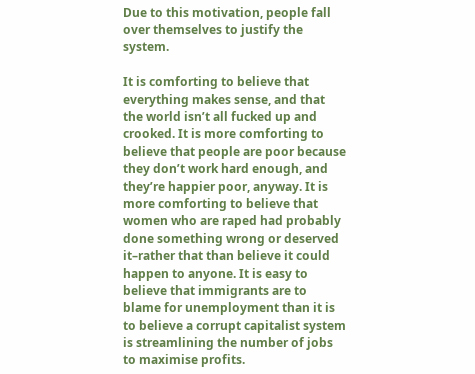Due to this motivation, people fall over themselves to justify the system.

It is comforting to believe that everything makes sense, and that the world isn’t all fucked up and crooked. It is more comforting to believe that people are poor because they don’t work hard enough, and they’re happier poor, anyway. It is more comforting to believe that women who are raped had probably done something wrong or deserved it–rather that than believe it could happen to anyone. It is easy to believe that immigrants are to blame for unemployment than it is to believe a corrupt capitalist system is streamlining the number of jobs to maximise profits.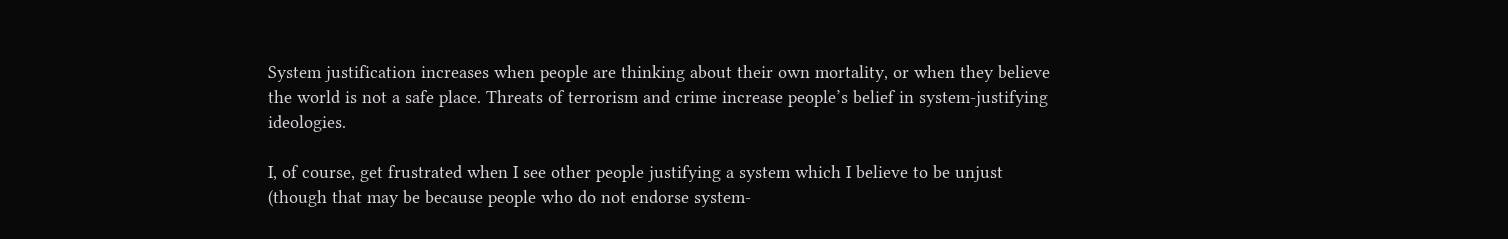System justification increases when people are thinking about their own mortality, or when they believe the world is not a safe place. Threats of terrorism and crime increase people’s belief in system-justifying ideologies.

I, of course, get frustrated when I see other people justifying a system which I believe to be unjust (though that may be because people who do not endorse system-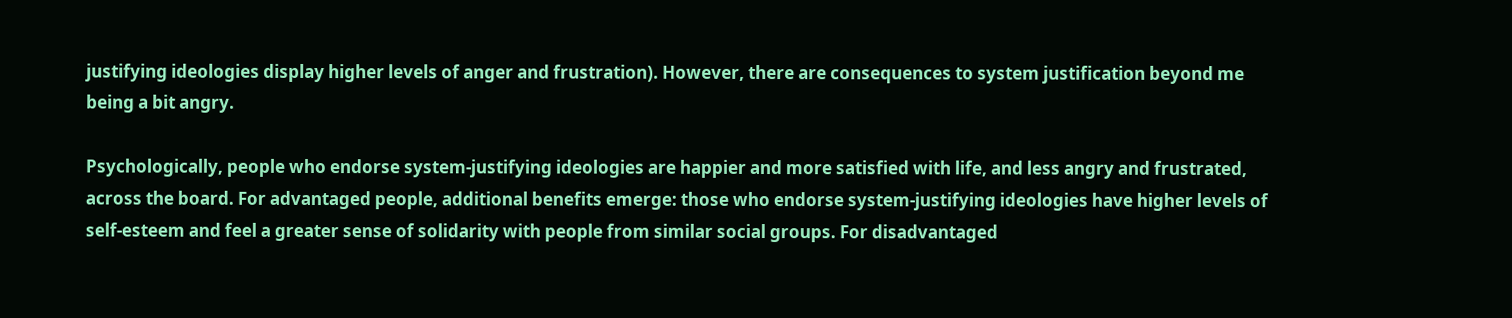justifying ideologies display higher levels of anger and frustration). However, there are consequences to system justification beyond me being a bit angry.

Psychologically, people who endorse system-justifying ideologies are happier and more satisfied with life, and less angry and frustrated, across the board. For advantaged people, additional benefits emerge: those who endorse system-justifying ideologies have higher levels of self-esteem and feel a greater sense of solidarity with people from similar social groups. For disadvantaged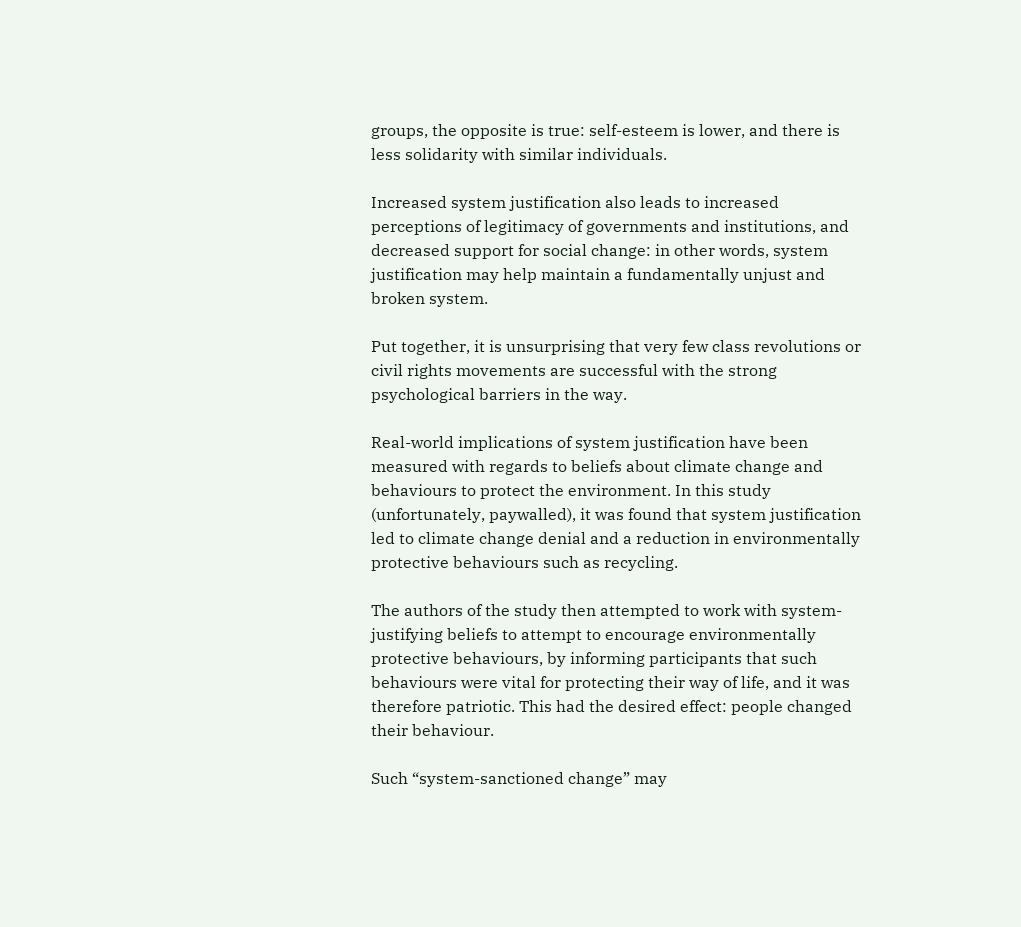groups, the opposite is true: self-esteem is lower, and there is less solidarity with similar individuals.

Increased system justification also leads to increased perceptions of legitimacy of governments and institutions, and decreased support for social change: in other words, system justification may help maintain a fundamentally unjust and broken system.

Put together, it is unsurprising that very few class revolutions or civil rights movements are successful with the strong psychological barriers in the way.

Real-world implications of system justification have been measured with regards to beliefs about climate change and behaviours to protect the environment. In this study (unfortunately, paywalled), it was found that system justification led to climate change denial and a reduction in environmentally protective behaviours such as recycling.

The authors of the study then attempted to work with system-justifying beliefs to attempt to encourage environmentally protective behaviours, by informing participants that such behaviours were vital for protecting their way of life, and it was therefore patriotic. This had the desired effect: people changed their behaviour.

Such “system-sanctioned change” may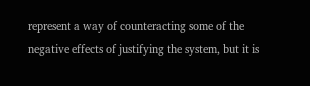represent a way of counteracting some of the negative effects of justifying the system, but it is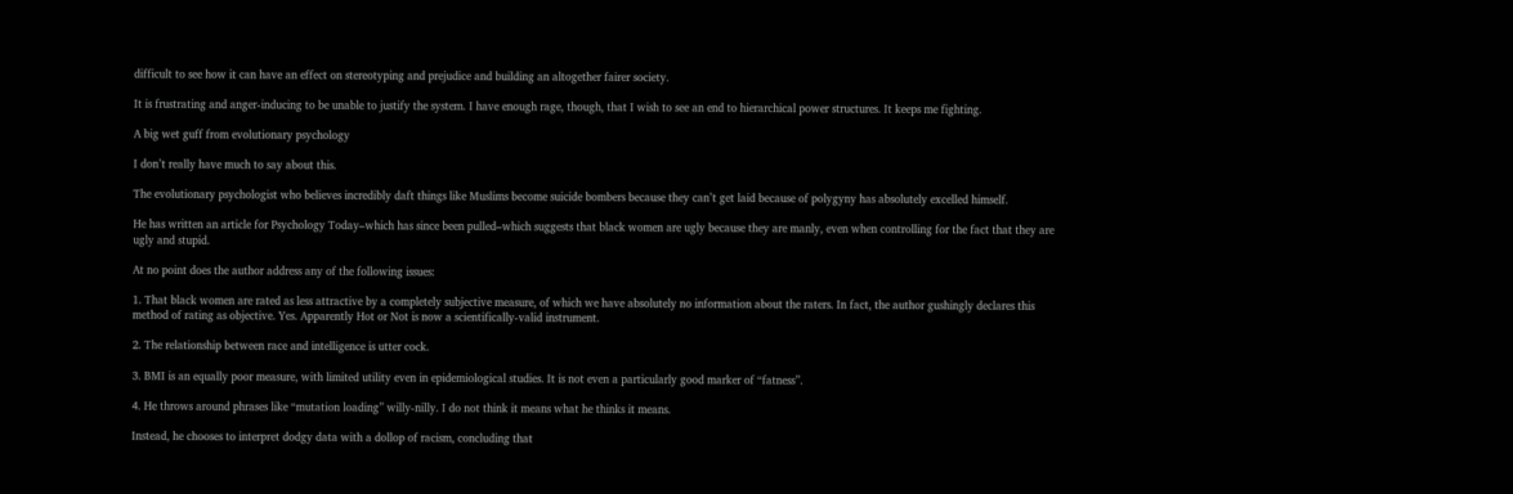difficult to see how it can have an effect on stereotyping and prejudice and building an altogether fairer society.

It is frustrating and anger-inducing to be unable to justify the system. I have enough rage, though, that I wish to see an end to hierarchical power structures. It keeps me fighting.

A big wet guff from evolutionary psychology

I don’t really have much to say about this.

The evolutionary psychologist who believes incredibly daft things like Muslims become suicide bombers because they can’t get laid because of polygyny has absolutely excelled himself.

He has written an article for Psychology Today–which has since been pulled–which suggests that black women are ugly because they are manly, even when controlling for the fact that they are ugly and stupid.

At no point does the author address any of the following issues:

1. That black women are rated as less attractive by a completely subjective measure, of which we have absolutely no information about the raters. In fact, the author gushingly declares this method of rating as objective. Yes. Apparently Hot or Not is now a scientifically-valid instrument.

2. The relationship between race and intelligence is utter cock.

3. BMI is an equally poor measure, with limited utility even in epidemiological studies. It is not even a particularly good marker of “fatness”.

4. He throws around phrases like “mutation loading” willy-nilly. I do not think it means what he thinks it means.

Instead, he chooses to interpret dodgy data with a dollop of racism, concluding that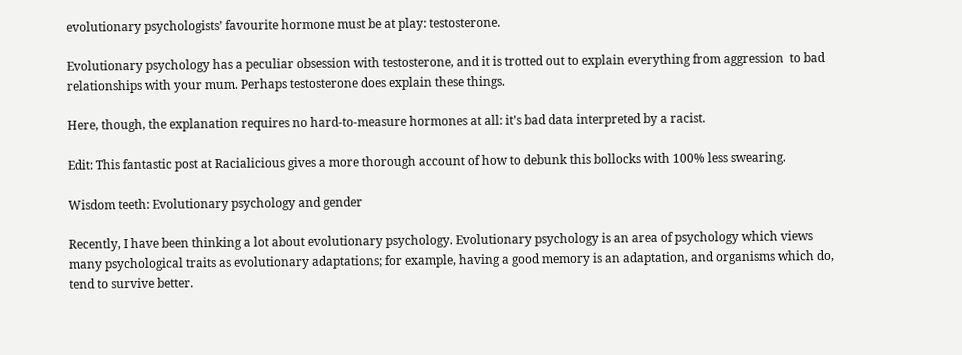evolutionary psychologists’ favourite hormone must be at play: testosterone.

Evolutionary psychology has a peculiar obsession with testosterone, and it is trotted out to explain everything from aggression  to bad relationships with your mum. Perhaps testosterone does explain these things.

Here, though, the explanation requires no hard-to-measure hormones at all: it’s bad data interpreted by a racist.

Edit: This fantastic post at Racialicious gives a more thorough account of how to debunk this bollocks with 100% less swearing.

Wisdom teeth: Evolutionary psychology and gender

Recently, I have been thinking a lot about evolutionary psychology. Evolutionary psychology is an area of psychology which views many psychological traits as evolutionary adaptations; for example, having a good memory is an adaptation, and organisms which do, tend to survive better.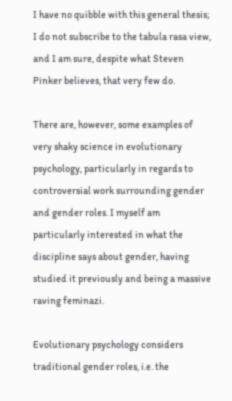I have no quibble with this general thesis; I do not subscribe to the tabula rasa view, and I am sure, despite what Steven Pinker believes, that very few do.

There are, however, some examples of very shaky science in evolutionary psychology, particularly in regards to controversial work surrounding gender and gender roles. I myself am particularly interested in what the discipline says about gender, having studied it previously and being a massive raving feminazi.

Evolutionary psychology considers traditional gender roles, i.e. the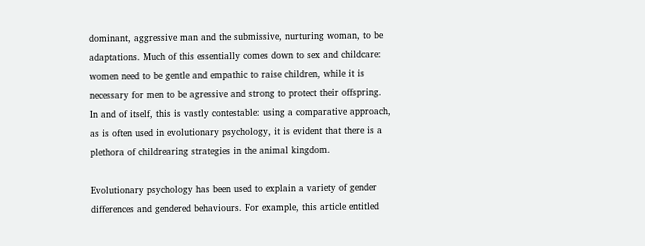dominant, aggressive man and the submissive, nurturing woman, to be adaptations. Much of this essentially comes down to sex and childcare: women need to be gentle and empathic to raise children, while it is necessary for men to be agressive and strong to protect their offspring.  In and of itself, this is vastly contestable: using a comparative approach, as is often used in evolutionary psychology, it is evident that there is a plethora of childrearing strategies in the animal kingdom.

Evolutionary psychology has been used to explain a variety of gender differences and gendered behaviours. For example, this article entitled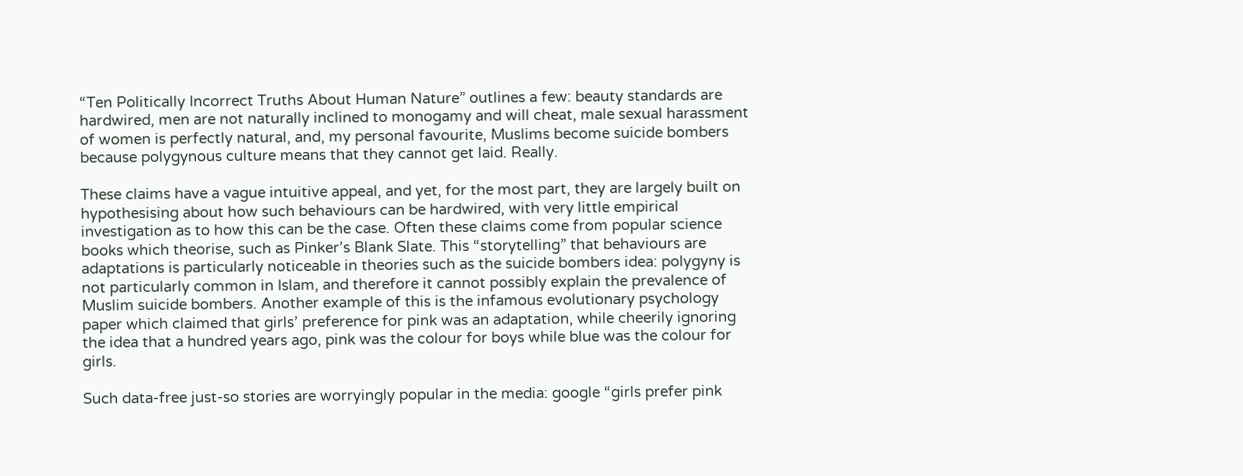“Ten Politically Incorrect Truths About Human Nature” outlines a few: beauty standards are hardwired, men are not naturally inclined to monogamy and will cheat, male sexual harassment of women is perfectly natural, and, my personal favourite, Muslims become suicide bombers because polygynous culture means that they cannot get laid. Really.

These claims have a vague intuitive appeal, and yet, for the most part, they are largely built on hypothesising about how such behaviours can be hardwired, with very little empirical investigation as to how this can be the case. Often these claims come from popular science books which theorise, such as Pinker’s Blank Slate. This “storytelling” that behaviours are adaptations is particularly noticeable in theories such as the suicide bombers idea: polygyny is not particularly common in Islam, and therefore it cannot possibly explain the prevalence of Muslim suicide bombers. Another example of this is the infamous evolutionary psychology paper which claimed that girls’ preference for pink was an adaptation, while cheerily ignoring the idea that a hundred years ago, pink was the colour for boys while blue was the colour for girls.

Such data-free just-so stories are worryingly popular in the media: google “girls prefer pink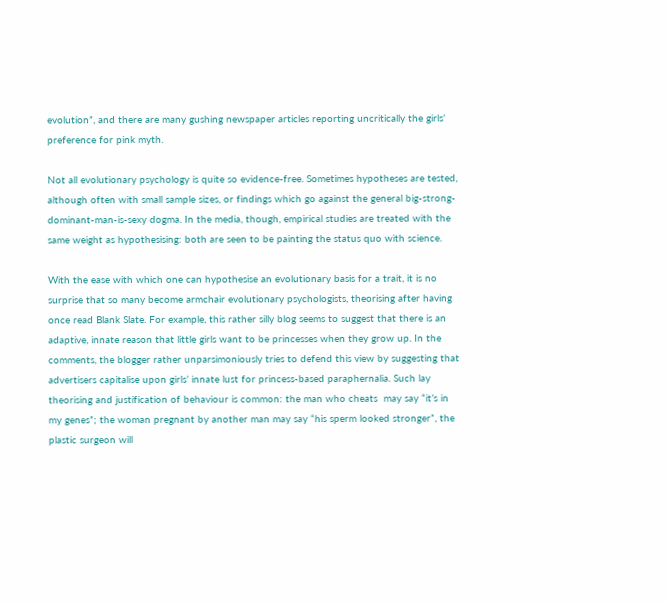evolution”, and there are many gushing newspaper articles reporting uncritically the girls’ preference for pink myth.

Not all evolutionary psychology is quite so evidence-free. Sometimes hypotheses are tested, although often with small sample sizes, or findings which go against the general big-strong-dominant-man-is-sexy dogma. In the media, though, empirical studies are treated with the same weight as hypothesising: both are seen to be painting the status quo with science.

With the ease with which one can hypothesise an evolutionary basis for a trait, it is no surprise that so many become armchair evolutionary psychologists, theorising after having once read Blank Slate. For example, this rather silly blog seems to suggest that there is an adaptive, innate reason that little girls want to be princesses when they grow up. In the comments, the blogger rather unparsimoniously tries to defend this view by suggesting that advertisers capitalise upon girls’ innate lust for princess-based paraphernalia. Such lay theorising and justification of behaviour is common: the man who cheats  may say “it’s in my genes”; the woman pregnant by another man may say “his sperm looked stronger”, the plastic surgeon will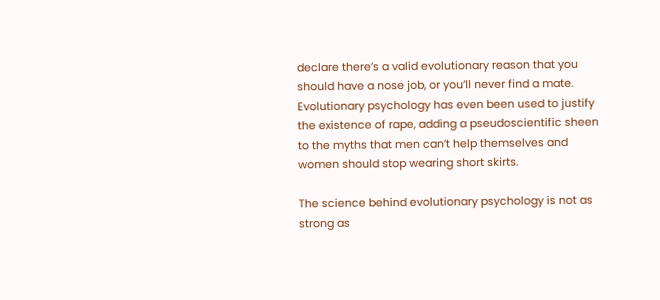declare there’s a valid evolutionary reason that you should have a nose job, or you’ll never find a mate. Evolutionary psychology has even been used to justify the existence of rape, adding a pseudoscientific sheen to the myths that men can’t help themselves and women should stop wearing short skirts.

The science behind evolutionary psychology is not as strong as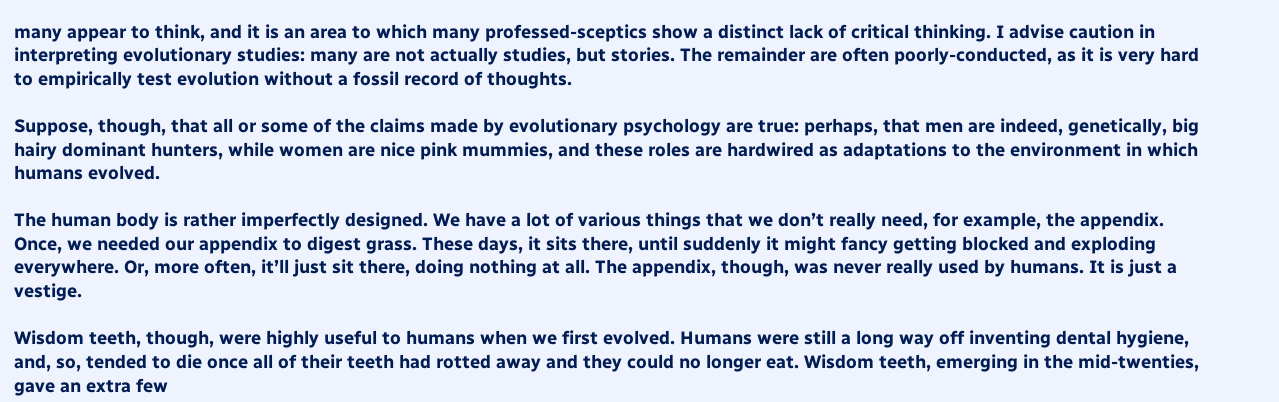many appear to think, and it is an area to which many professed-sceptics show a distinct lack of critical thinking. I advise caution in interpreting evolutionary studies: many are not actually studies, but stories. The remainder are often poorly-conducted, as it is very hard to empirically test evolution without a fossil record of thoughts.

Suppose, though, that all or some of the claims made by evolutionary psychology are true: perhaps, that men are indeed, genetically, big hairy dominant hunters, while women are nice pink mummies, and these roles are hardwired as adaptations to the environment in which humans evolved.

The human body is rather imperfectly designed. We have a lot of various things that we don’t really need, for example, the appendix. Once, we needed our appendix to digest grass. These days, it sits there, until suddenly it might fancy getting blocked and exploding everywhere. Or, more often, it’ll just sit there, doing nothing at all. The appendix, though, was never really used by humans. It is just a vestige.

Wisdom teeth, though, were highly useful to humans when we first evolved. Humans were still a long way off inventing dental hygiene, and, so, tended to die once all of their teeth had rotted away and they could no longer eat. Wisdom teeth, emerging in the mid-twenties, gave an extra few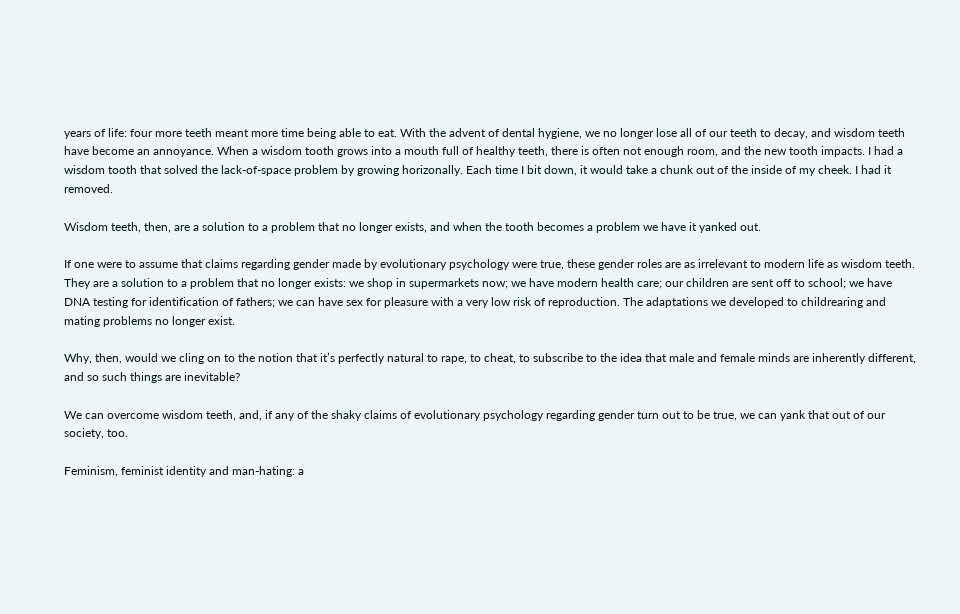years of life: four more teeth meant more time being able to eat. With the advent of dental hygiene, we no longer lose all of our teeth to decay, and wisdom teeth have become an annoyance. When a wisdom tooth grows into a mouth full of healthy teeth, there is often not enough room, and the new tooth impacts. I had a wisdom tooth that solved the lack-of-space problem by growing horizonally. Each time I bit down, it would take a chunk out of the inside of my cheek. I had it removed.

Wisdom teeth, then, are a solution to a problem that no longer exists, and when the tooth becomes a problem we have it yanked out.

If one were to assume that claims regarding gender made by evolutionary psychology were true, these gender roles are as irrelevant to modern life as wisdom teeth. They are a solution to a problem that no longer exists: we shop in supermarkets now; we have modern health care; our children are sent off to school; we have DNA testing for identification of fathers; we can have sex for pleasure with a very low risk of reproduction. The adaptations we developed to childrearing and mating problems no longer exist.

Why, then, would we cling on to the notion that it’s perfectly natural to rape, to cheat, to subscribe to the idea that male and female minds are inherently different, and so such things are inevitable?

We can overcome wisdom teeth, and, if any of the shaky claims of evolutionary psychology regarding gender turn out to be true, we can yank that out of our society, too.

Feminism, feminist identity and man-hating: a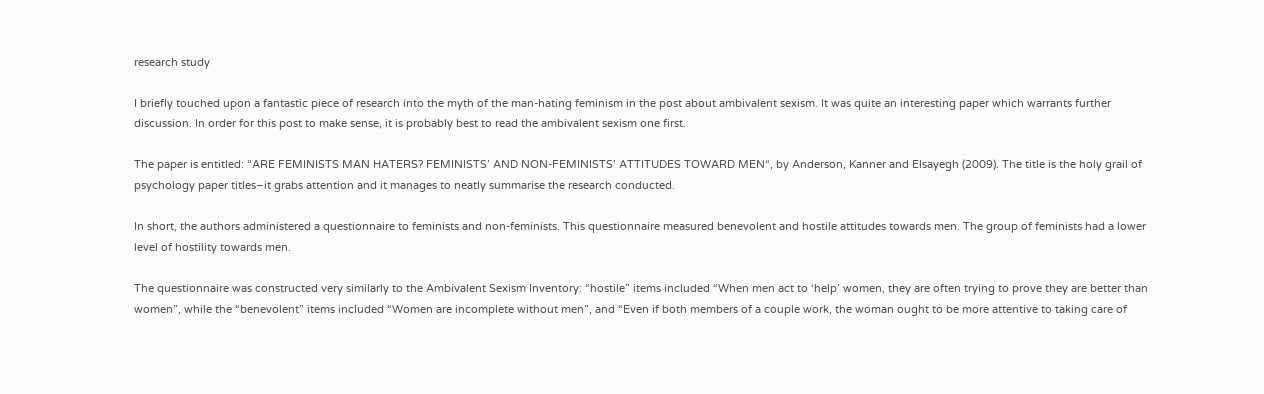research study

I briefly touched upon a fantastic piece of research into the myth of the man-hating feminism in the post about ambivalent sexism. It was quite an interesting paper which warrants further discussion. In order for this post to make sense, it is probably best to read the ambivalent sexism one first.

The paper is entitled: “ARE FEMINISTS MAN HATERS? FEMINISTS’ AND NON-FEMINISTS’ ATTITUDES TOWARD MEN“, by Anderson, Kanner and Elsayegh (2009). The title is the holy grail of psychology paper titles–it grabs attention and it manages to neatly summarise the research conducted.

In short, the authors administered a questionnaire to feminists and non-feminists. This questionnaire measured benevolent and hostile attitudes towards men. The group of feminists had a lower level of hostility towards men.

The questionnaire was constructed very similarly to the Ambivalent Sexism Inventory: “hostile” items included “When men act to ‘help’ women, they are often trying to prove they are better than women”, while the “benevolent” items included “Women are incomplete without men”, and “Even if both members of a couple work, the woman ought to be more attentive to taking care of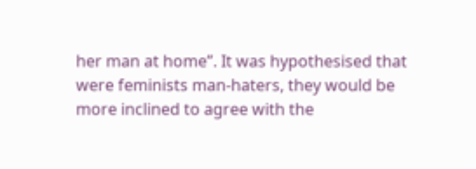her man at home”. It was hypothesised that were feminists man-haters, they would be more inclined to agree with the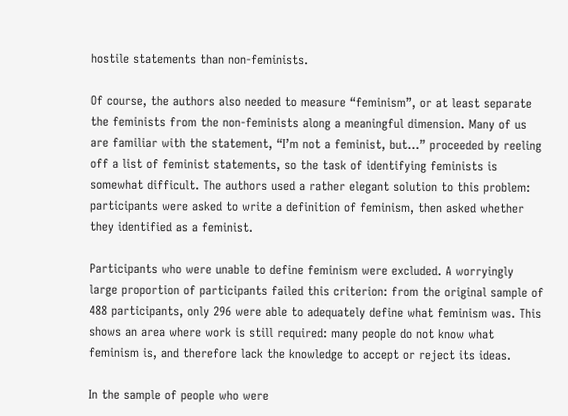hostile statements than non-feminists.

Of course, the authors also needed to measure “feminism”, or at least separate the feminists from the non-feminists along a meaningful dimension. Many of us are familiar with the statement, “I’m not a feminist, but…” proceeded by reeling off a list of feminist statements, so the task of identifying feminists is somewhat difficult. The authors used a rather elegant solution to this problem: participants were asked to write a definition of feminism, then asked whether they identified as a feminist.

Participants who were unable to define feminism were excluded. A worryingly large proportion of participants failed this criterion: from the original sample of 488 participants, only 296 were able to adequately define what feminism was. This shows an area where work is still required: many people do not know what feminism is, and therefore lack the knowledge to accept or reject its ideas.

In the sample of people who were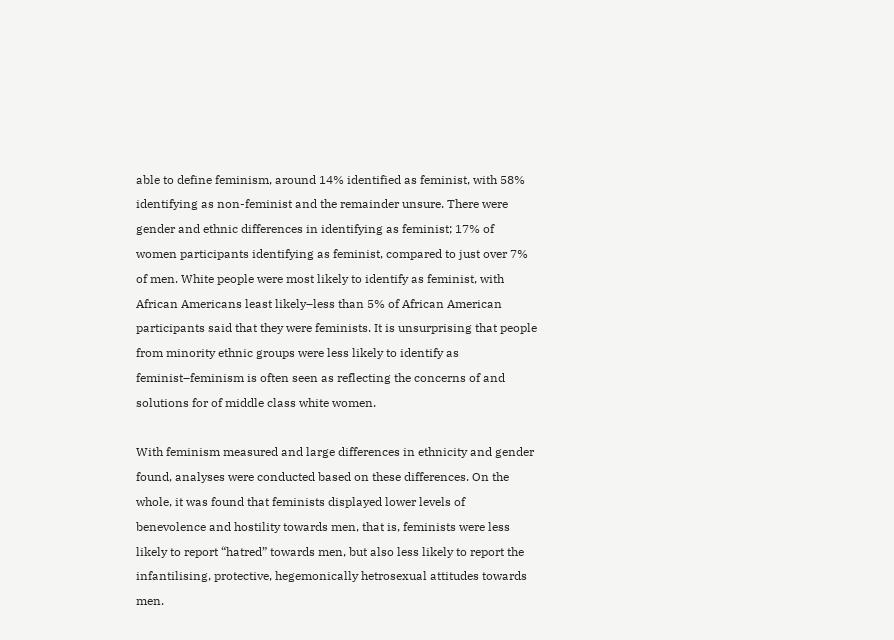able to define feminism, around 14% identified as feminist, with 58% identifying as non-feminist and the remainder unsure. There were gender and ethnic differences in identifying as feminist; 17% of women participants identifying as feminist, compared to just over 7% of men. White people were most likely to identify as feminist, with African Americans least likely–less than 5% of African American participants said that they were feminists. It is unsurprising that people from minority ethnic groups were less likely to identify as feminist–feminism is often seen as reflecting the concerns of and solutions for of middle class white women.

With feminism measured and large differences in ethnicity and gender found, analyses were conducted based on these differences. On the whole, it was found that feminists displayed lower levels of benevolence and hostility towards men, that is, feminists were less likely to report “hatred” towards men, but also less likely to report the infantilising, protective, hegemonically hetrosexual attitudes towards men.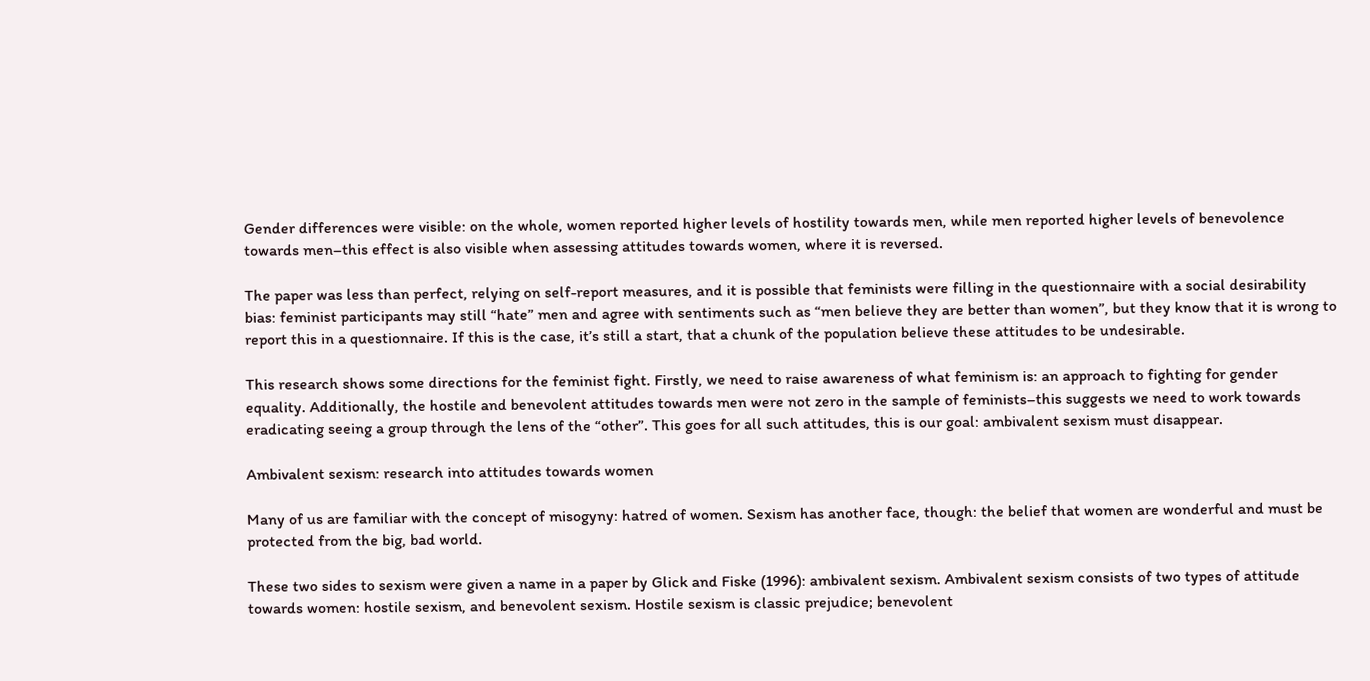Gender differences were visible: on the whole, women reported higher levels of hostility towards men, while men reported higher levels of benevolence towards men–this effect is also visible when assessing attitudes towards women, where it is reversed.

The paper was less than perfect, relying on self-report measures, and it is possible that feminists were filling in the questionnaire with a social desirability bias: feminist participants may still “hate” men and agree with sentiments such as “men believe they are better than women”, but they know that it is wrong to report this in a questionnaire. If this is the case, it’s still a start, that a chunk of the population believe these attitudes to be undesirable.

This research shows some directions for the feminist fight. Firstly, we need to raise awareness of what feminism is: an approach to fighting for gender equality. Additionally, the hostile and benevolent attitudes towards men were not zero in the sample of feminists–this suggests we need to work towards eradicating seeing a group through the lens of the “other”. This goes for all such attitudes, this is our goal: ambivalent sexism must disappear.

Ambivalent sexism: research into attitudes towards women

Many of us are familiar with the concept of misogyny: hatred of women. Sexism has another face, though: the belief that women are wonderful and must be protected from the big, bad world.

These two sides to sexism were given a name in a paper by Glick and Fiske (1996): ambivalent sexism. Ambivalent sexism consists of two types of attitude towards women: hostile sexism, and benevolent sexism. Hostile sexism is classic prejudice; benevolent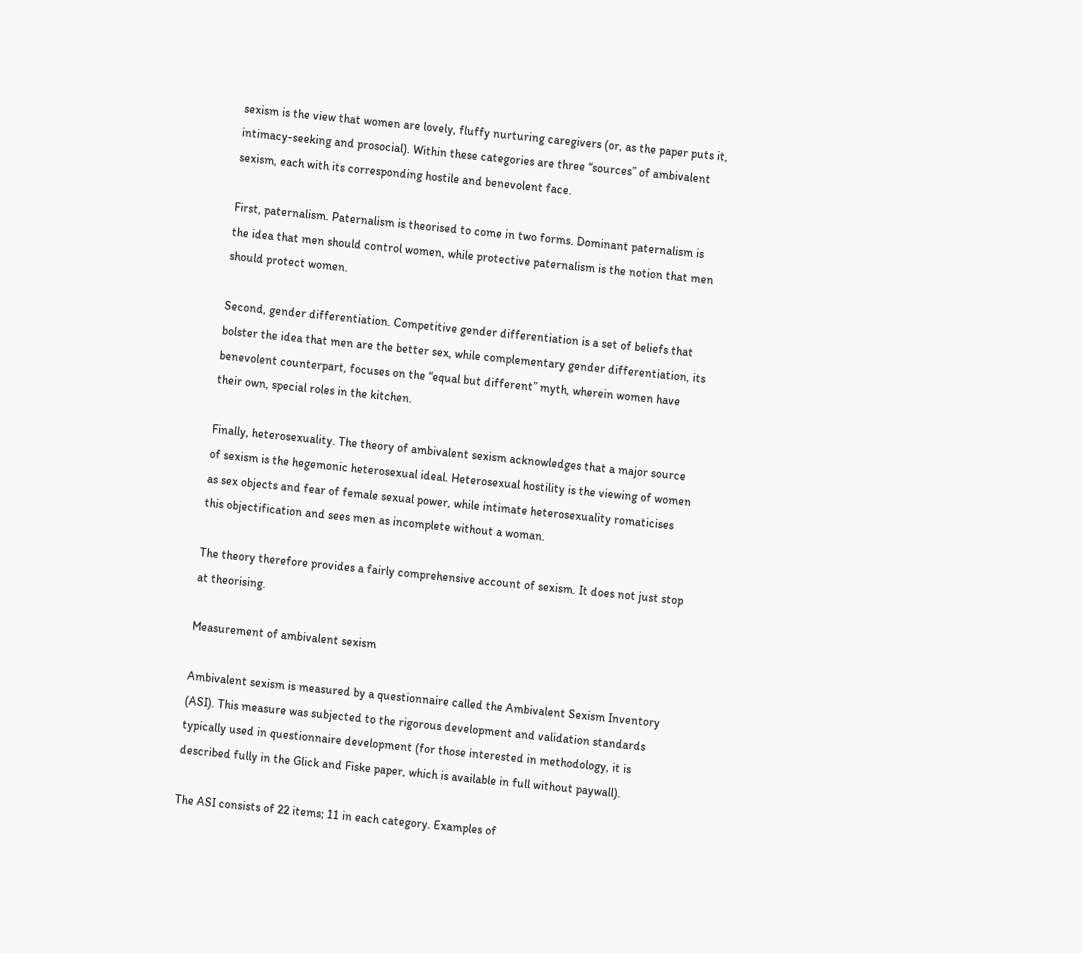sexism is the view that women are lovely, fluffy nurturing caregivers (or, as the paper puts it, intimacy-seeking and prosocial). Within these categories are three “sources” of ambivalent sexism, each with its corresponding hostile and benevolent face.

First, paternalism. Paternalism is theorised to come in two forms. Dominant paternalism is the idea that men should control women, while protective paternalism is the notion that men should protect women.

Second, gender differentiation. Competitive gender differentiation is a set of beliefs that bolster the idea that men are the better sex, while complementary gender differentiation, its benevolent counterpart, focuses on the “equal but different” myth, wherein women have their own, special roles in the kitchen.

Finally, heterosexuality. The theory of ambivalent sexism acknowledges that a major source of sexism is the hegemonic heterosexual ideal. Heterosexual hostility is the viewing of women as sex objects and fear of female sexual power, while intimate heterosexuality romaticises this objectification and sees men as incomplete without a woman.

The theory therefore provides a fairly comprehensive account of sexism. It does not just stop at theorising.

Measurement of ambivalent sexism

Ambivalent sexism is measured by a questionnaire called the Ambivalent Sexism Inventory (ASI). This measure was subjected to the rigorous development and validation standards typically used in questionnaire development (for those interested in methodology, it is described fully in the Glick and Fiske paper, which is available in full without paywall).

The ASI consists of 22 items; 11 in each category. Examples of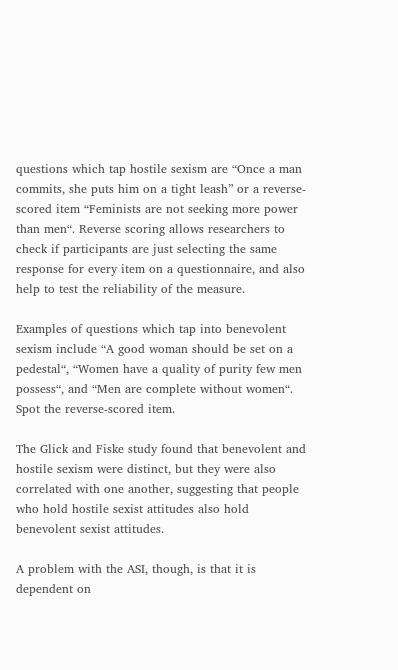questions which tap hostile sexism are “Once a man commits, she puts him on a tight leash” or a reverse-scored item “Feminists are not seeking more power than men“. Reverse scoring allows researchers to check if participants are just selecting the same response for every item on a questionnaire, and also help to test the reliability of the measure.

Examples of questions which tap into benevolent sexism include “A good woman should be set on a pedestal“, “Women have a quality of purity few men possess“, and “Men are complete without women“. Spot the reverse-scored item.

The Glick and Fiske study found that benevolent and hostile sexism were distinct, but they were also correlated with one another, suggesting that people who hold hostile sexist attitudes also hold benevolent sexist attitudes.

A problem with the ASI, though, is that it is dependent on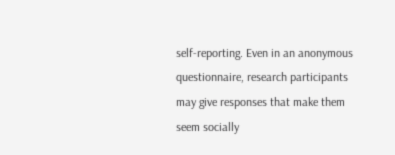self-reporting. Even in an anonymous questionnaire, research participants may give responses that make them seem socially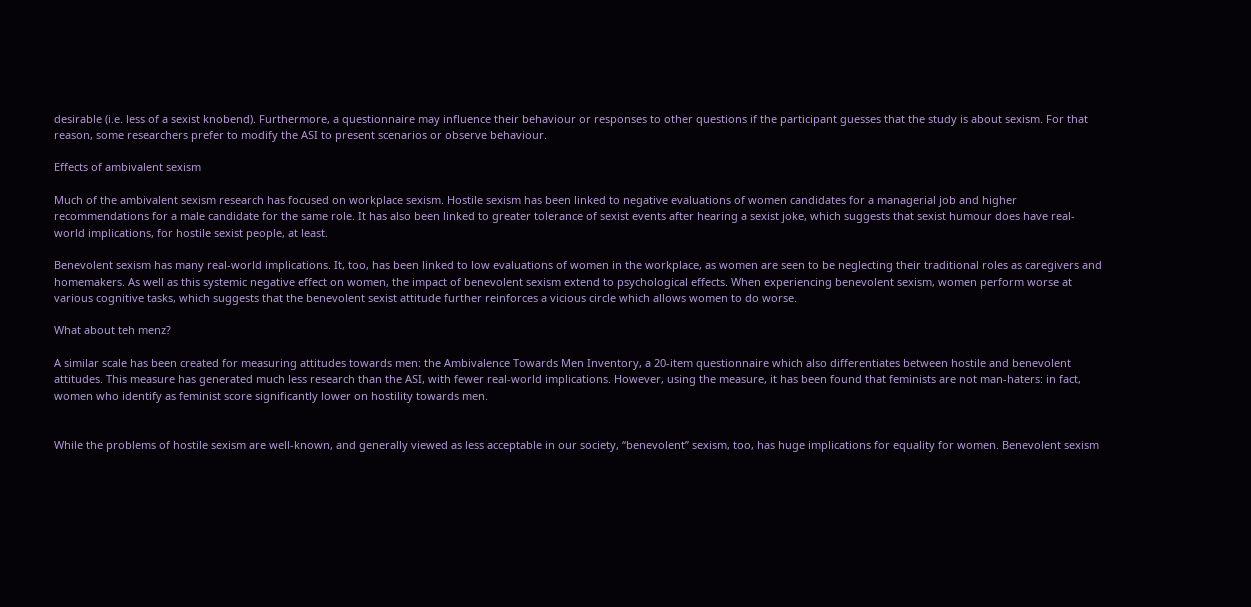desirable (i.e. less of a sexist knobend). Furthermore, a questionnaire may influence their behaviour or responses to other questions if the participant guesses that the study is about sexism. For that reason, some researchers prefer to modify the ASI to present scenarios or observe behaviour.

Effects of ambivalent sexism

Much of the ambivalent sexism research has focused on workplace sexism. Hostile sexism has been linked to negative evaluations of women candidates for a managerial job and higher recommendations for a male candidate for the same role. It has also been linked to greater tolerance of sexist events after hearing a sexist joke, which suggests that sexist humour does have real-world implications, for hostile sexist people, at least.

Benevolent sexism has many real-world implications. It, too, has been linked to low evaluations of women in the workplace, as women are seen to be neglecting their traditional roles as caregivers and homemakers. As well as this systemic negative effect on women, the impact of benevolent sexism extend to psychological effects. When experiencing benevolent sexism, women perform worse at various cognitive tasks, which suggests that the benevolent sexist attitude further reinforces a vicious circle which allows women to do worse.

What about teh menz?

A similar scale has been created for measuring attitudes towards men: the Ambivalence Towards Men Inventory, a 20-item questionnaire which also differentiates between hostile and benevolent attitudes. This measure has generated much less research than the ASI, with fewer real-world implications. However, using the measure, it has been found that feminists are not man-haters: in fact, women who identify as feminist score significantly lower on hostility towards men.


While the problems of hostile sexism are well-known, and generally viewed as less acceptable in our society, “benevolent” sexism, too, has huge implications for equality for women. Benevolent sexism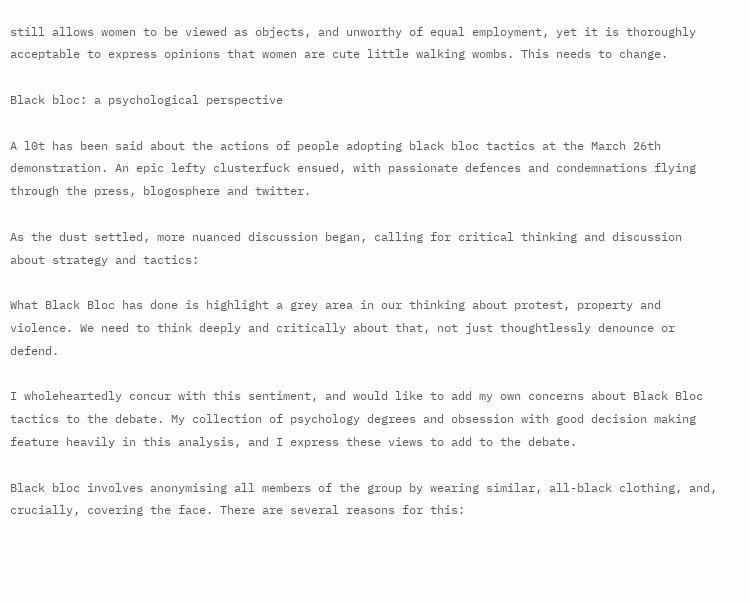still allows women to be viewed as objects, and unworthy of equal employment, yet it is thoroughly acceptable to express opinions that women are cute little walking wombs. This needs to change.

Black bloc: a psychological perspective

A l0t has been said about the actions of people adopting black bloc tactics at the March 26th demonstration. An epic lefty clusterfuck ensued, with passionate defences and condemnations flying through the press, blogosphere and twitter.

As the dust settled, more nuanced discussion began, calling for critical thinking and discussion about strategy and tactics:

What Black Bloc has done is highlight a grey area in our thinking about protest, property and violence. We need to think deeply and critically about that, not just thoughtlessly denounce or defend.

I wholeheartedly concur with this sentiment, and would like to add my own concerns about Black Bloc tactics to the debate. My collection of psychology degrees and obsession with good decision making feature heavily in this analysis, and I express these views to add to the debate.

Black bloc involves anonymising all members of the group by wearing similar, all-black clothing, and, crucially, covering the face. There are several reasons for this: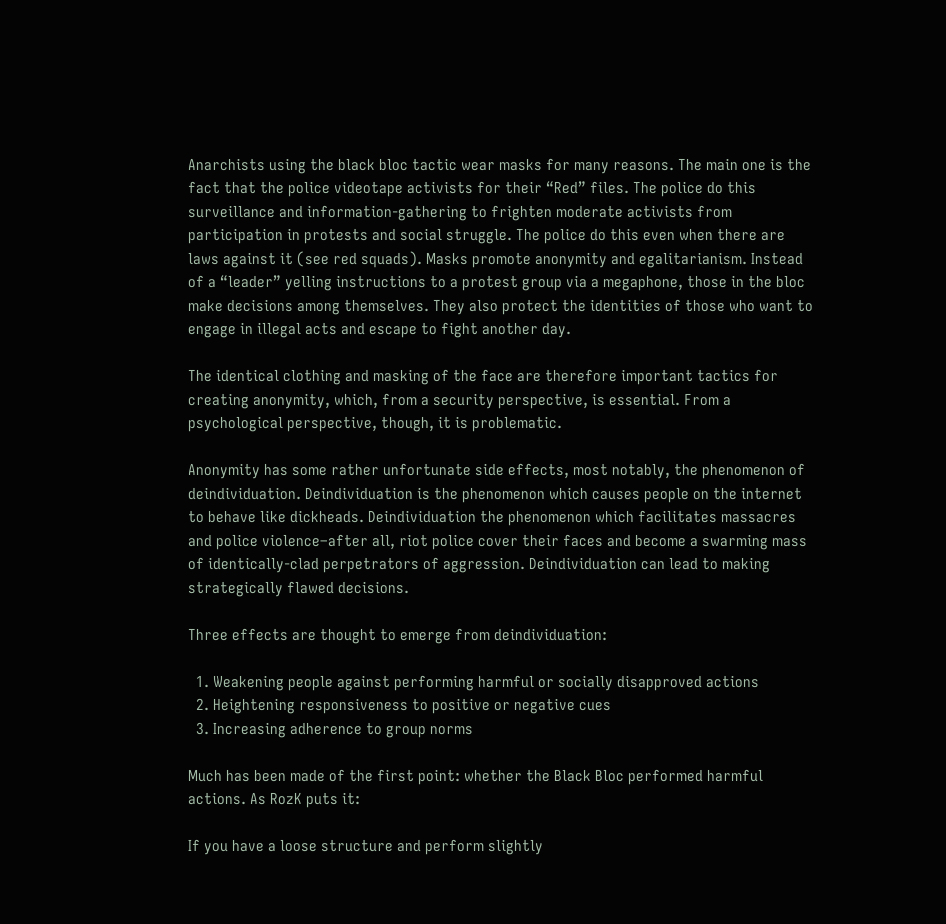Anarchists using the black bloc tactic wear masks for many reasons. The main one is the fact that the police videotape activists for their “Red” files. The police do this surveillance and information-gathering to frighten moderate activists from participation in protests and social struggle. The police do this even when there are laws against it (see red squads). Masks promote anonymity and egalitarianism. Instead of a “leader” yelling instructions to a protest group via a megaphone, those in the bloc make decisions among themselves. They also protect the identities of those who want to engage in illegal acts and escape to fight another day.

The identical clothing and masking of the face are therefore important tactics for creating anonymity, which, from a security perspective, is essential. From a psychological perspective, though, it is problematic.

Anonymity has some rather unfortunate side effects, most notably, the phenomenon of deindividuation. Deindividuation is the phenomenon which causes people on the internet to behave like dickheads. Deindividuation the phenomenon which facilitates massacres and police violence–after all, riot police cover their faces and become a swarming mass of identically-clad perpetrators of aggression. Deindividuation can lead to making strategically flawed decisions.

Three effects are thought to emerge from deindividuation:

  1. Weakening people against performing harmful or socially disapproved actions
  2. Heightening responsiveness to positive or negative cues
  3. Increasing adherence to group norms

Much has been made of the first point: whether the Black Bloc performed harmful actions. As RozK puts it:

If you have a loose structure and perform slightly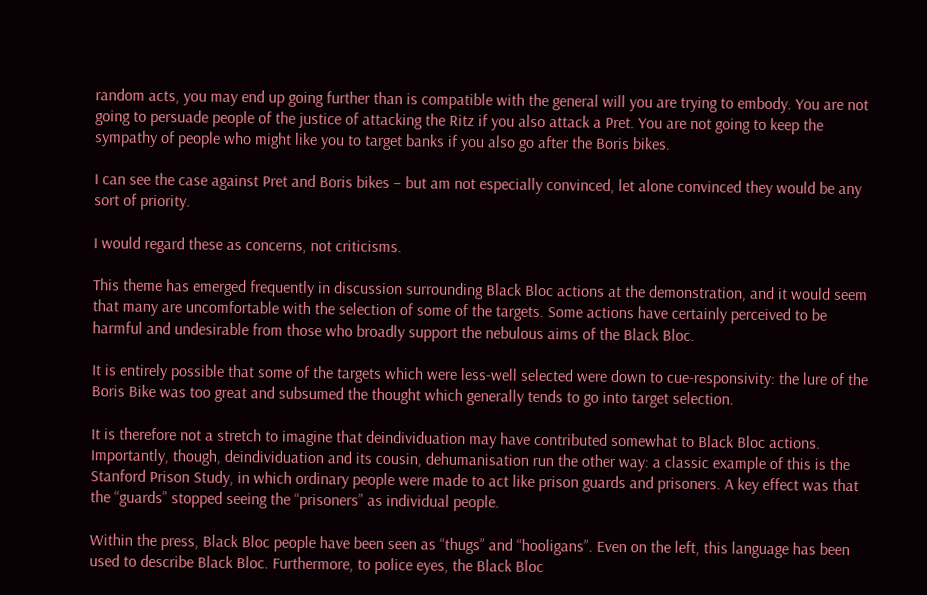random acts, you may end up going further than is compatible with the general will you are trying to embody. You are not going to persuade people of the justice of attacking the Ritz if you also attack a Pret. You are not going to keep the sympathy of people who might like you to target banks if you also go after the Boris bikes.

I can see the case against Pret and Boris bikes – but am not especially convinced, let alone convinced they would be any sort of priority.

I would regard these as concerns, not criticisms.

This theme has emerged frequently in discussion surrounding Black Bloc actions at the demonstration, and it would seem that many are uncomfortable with the selection of some of the targets. Some actions have certainly perceived to be harmful and undesirable from those who broadly support the nebulous aims of the Black Bloc.

It is entirely possible that some of the targets which were less-well selected were down to cue-responsivity: the lure of the Boris Bike was too great and subsumed the thought which generally tends to go into target selection.

It is therefore not a stretch to imagine that deindividuation may have contributed somewhat to Black Bloc actions. Importantly, though, deindividuation and its cousin, dehumanisation run the other way: a classic example of this is the Stanford Prison Study, in which ordinary people were made to act like prison guards and prisoners. A key effect was that the “guards” stopped seeing the “prisoners” as individual people.

Within the press, Black Bloc people have been seen as “thugs” and “hooligans”. Even on the left, this language has been used to describe Black Bloc. Furthermore, to police eyes, the Black Bloc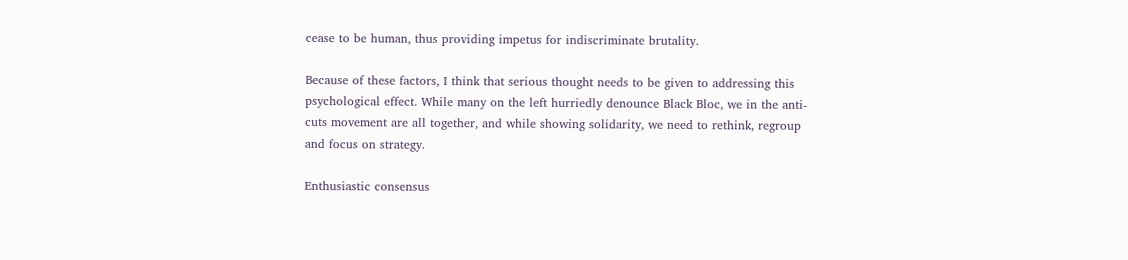cease to be human, thus providing impetus for indiscriminate brutality.

Because of these factors, I think that serious thought needs to be given to addressing this psychological effect. While many on the left hurriedly denounce Black Bloc, we in the anti-cuts movement are all together, and while showing solidarity, we need to rethink, regroup and focus on strategy.

Enthusiastic consensus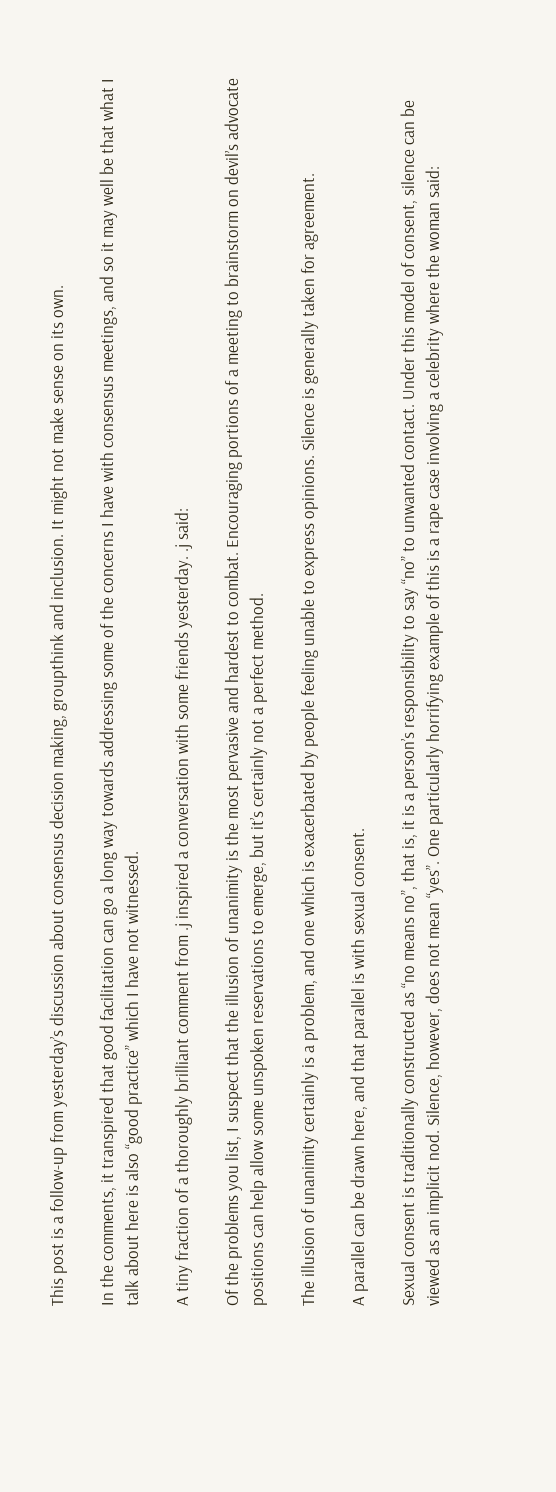This post is a follow-up from yesterday’s discussion about consensus decision making, groupthink and inclusion. It might not make sense on its own.

In the comments, it transpired that good facilitation can go a long way towards addressing some of the concerns I have with consensus meetings, and so it may well be that what I talk about here is also “good practice” which I have not witnessed.

A tiny fraction of a thoroughly brilliant comment from .j inspired a conversation with some friends yesterday. .j said:

Of the problems you list, I suspect that the illusion of unanimity is the most pervasive and hardest to combat. Encouraging portions of a meeting to brainstorm on devil’s advocate positions can help allow some unspoken reservations to emerge, but it’s certainly not a perfect method.

The illusion of unanimity certainly is a problem, and one which is exacerbated by people feeling unable to express opinions. Silence is generally taken for agreement.

A parallel can be drawn here, and that parallel is with sexual consent.

Sexual consent is traditionally constructed as “no means no”, that is, it is a person’s responsibility to say “no” to unwanted contact. Under this model of consent, silence can be viewed as an implicit nod. Silence, however, does not mean “yes”. One particularly horrifying example of this is a rape case involving a celebrity where the woman said: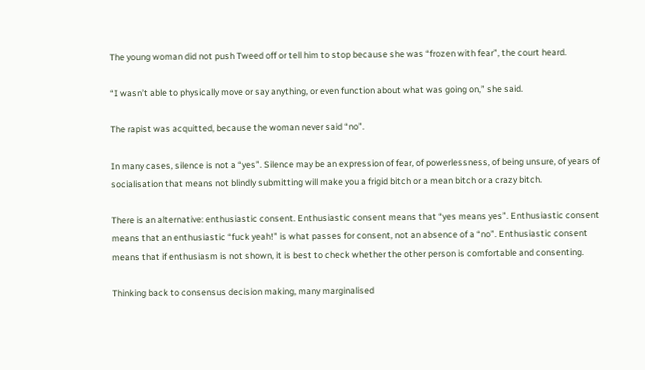The young woman did not push Tweed off or tell him to stop because she was “frozen with fear”, the court heard.

“I wasn’t able to physically move or say anything, or even function about what was going on,” she said.

The rapist was acquitted, because the woman never said “no”.

In many cases, silence is not a “yes”. Silence may be an expression of fear, of powerlessness, of being unsure, of years of socialisation that means not blindly submitting will make you a frigid bitch or a mean bitch or a crazy bitch.

There is an alternative: enthusiastic consent. Enthusiastic consent means that “yes means yes”. Enthusiastic consent means that an enthusiastic “fuck yeah!” is what passes for consent, not an absence of a “no”. Enthusiastic consent means that if enthusiasm is not shown, it is best to check whether the other person is comfortable and consenting.

Thinking back to consensus decision making, many marginalised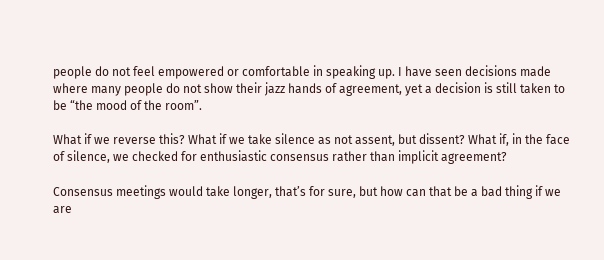people do not feel empowered or comfortable in speaking up. I have seen decisions made where many people do not show their jazz hands of agreement, yet a decision is still taken to be “the mood of the room”.

What if we reverse this? What if we take silence as not assent, but dissent? What if, in the face of silence, we checked for enthusiastic consensus rather than implicit agreement?

Consensus meetings would take longer, that’s for sure, but how can that be a bad thing if we are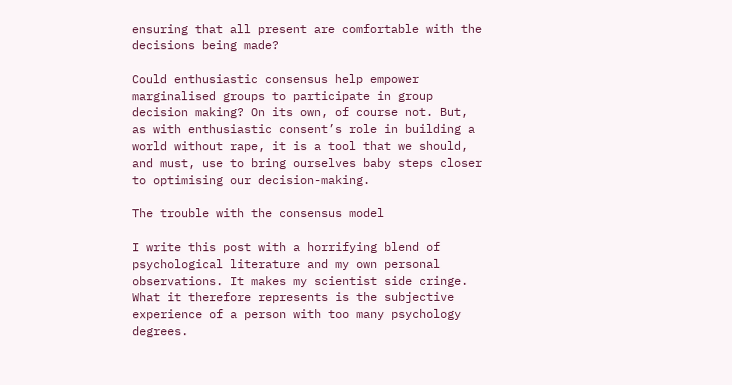ensuring that all present are comfortable with the decisions being made?

Could enthusiastic consensus help empower marginalised groups to participate in group decision making? On its own, of course not. But, as with enthusiastic consent’s role in building a world without rape, it is a tool that we should, and must, use to bring ourselves baby steps closer to optimising our decision-making.

The trouble with the consensus model

I write this post with a horrifying blend of psychological literature and my own personal observations. It makes my scientist side cringe. What it therefore represents is the subjective experience of a person with too many psychology degrees.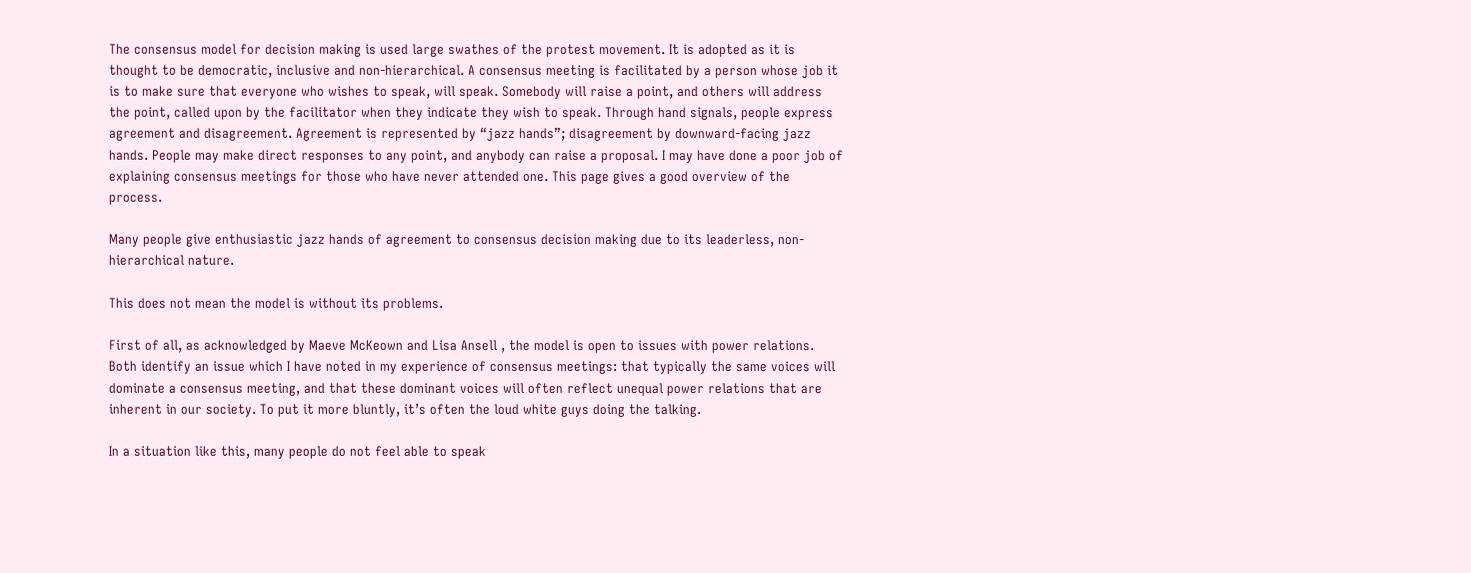The consensus model for decision making is used large swathes of the protest movement. It is adopted as it is thought to be democratic, inclusive and non-hierarchical. A consensus meeting is facilitated by a person whose job it is to make sure that everyone who wishes to speak, will speak. Somebody will raise a point, and others will address the point, called upon by the facilitator when they indicate they wish to speak. Through hand signals, people express agreement and disagreement. Agreement is represented by “jazz hands”; disagreement by downward-facing jazz hands. People may make direct responses to any point, and anybody can raise a proposal. I may have done a poor job of explaining consensus meetings for those who have never attended one. This page gives a good overview of the process.

Many people give enthusiastic jazz hands of agreement to consensus decision making due to its leaderless, non-hierarchical nature.

This does not mean the model is without its problems.

First of all, as acknowledged by Maeve McKeown and Lisa Ansell , the model is open to issues with power relations. Both identify an issue which I have noted in my experience of consensus meetings: that typically the same voices will dominate a consensus meeting, and that these dominant voices will often reflect unequal power relations that are inherent in our society. To put it more bluntly, it’s often the loud white guys doing the talking.

In a situation like this, many people do not feel able to speak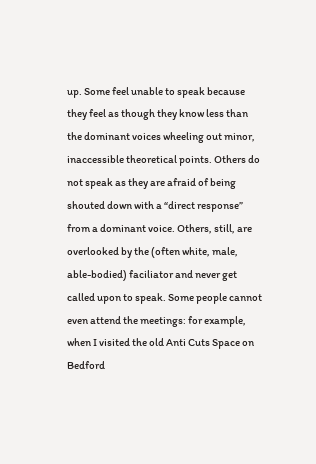up. Some feel unable to speak because they feel as though they know less than the dominant voices wheeling out minor, inaccessible theoretical points. Others do not speak as they are afraid of being shouted down with a “direct response” from a dominant voice. Others, still, are overlooked by the (often white, male, able-bodied) faciliator and never get called upon to speak. Some people cannot even attend the meetings: for example, when I visited the old Anti Cuts Space on Bedford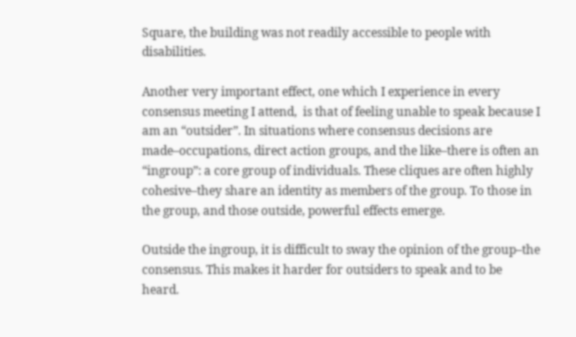Square, the building was not readily accessible to people with disabilities.

Another very important effect, one which I experience in every consensus meeting I attend,  is that of feeling unable to speak because I am an “outsider”. In situations where consensus decisions are made–occupations, direct action groups, and the like–there is often an “ingroup”: a core group of individuals. These cliques are often highly cohesive–they share an identity as members of the group. To those in the group, and those outside, powerful effects emerge.

Outside the ingroup, it is difficult to sway the opinion of the group–the consensus. This makes it harder for outsiders to speak and to be heard.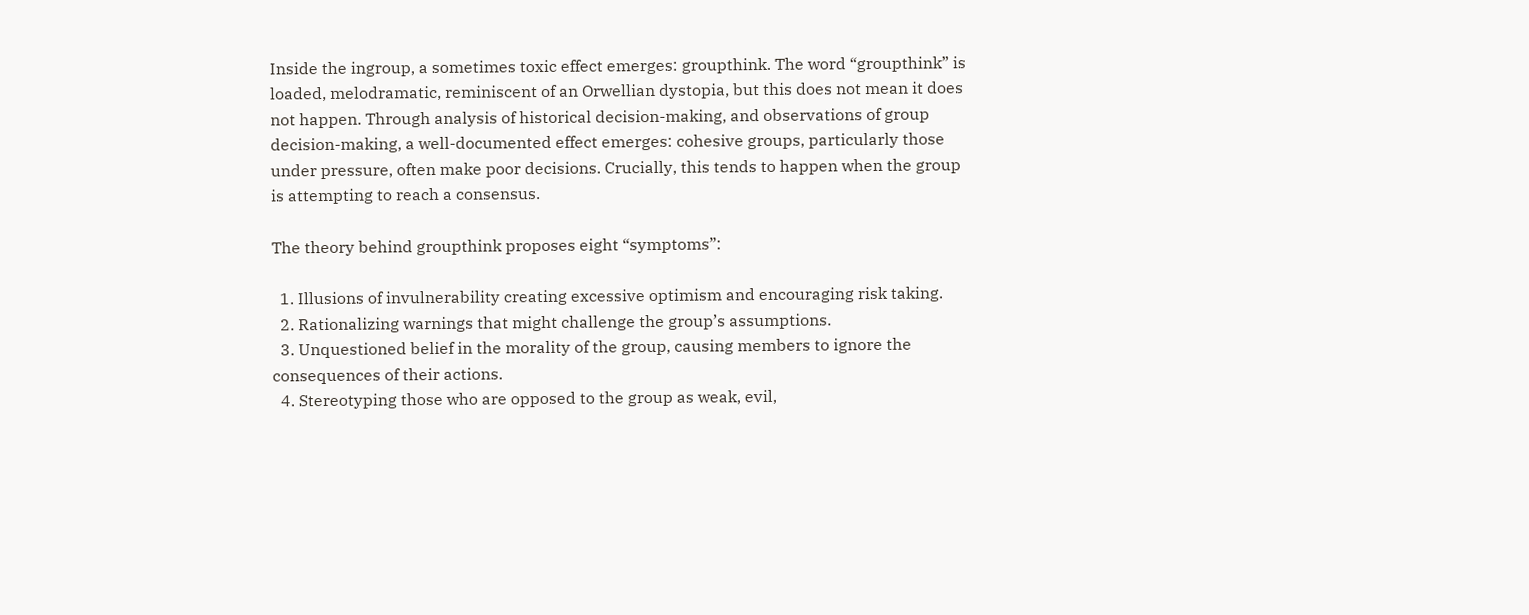Inside the ingroup, a sometimes toxic effect emerges: groupthink. The word “groupthink” is loaded, melodramatic, reminiscent of an Orwellian dystopia, but this does not mean it does not happen. Through analysis of historical decision-making, and observations of group decision-making, a well-documented effect emerges: cohesive groups, particularly those under pressure, often make poor decisions. Crucially, this tends to happen when the group is attempting to reach a consensus.

The theory behind groupthink proposes eight “symptoms”:

  1. Illusions of invulnerability creating excessive optimism and encouraging risk taking.
  2. Rationalizing warnings that might challenge the group’s assumptions.
  3. Unquestioned belief in the morality of the group, causing members to ignore the consequences of their actions.
  4. Stereotyping those who are opposed to the group as weak, evil,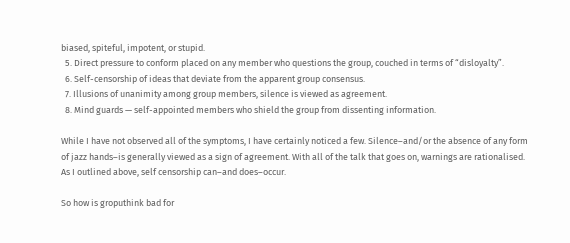biased, spiteful, impotent, or stupid.
  5. Direct pressure to conform placed on any member who questions the group, couched in terms of “disloyalty”.
  6. Self-censorship of ideas that deviate from the apparent group consensus.
  7. Illusions of unanimity among group members, silence is viewed as agreement.
  8. Mind guards — self-appointed members who shield the group from dissenting information.

While I have not observed all of the symptoms, I have certainly noticed a few. Silence–and/or the absence of any form of jazz hands–is generally viewed as a sign of agreement. With all of the talk that goes on, warnings are rationalised. As I outlined above, self censorship can–and does–occur.

So how is groputhink bad for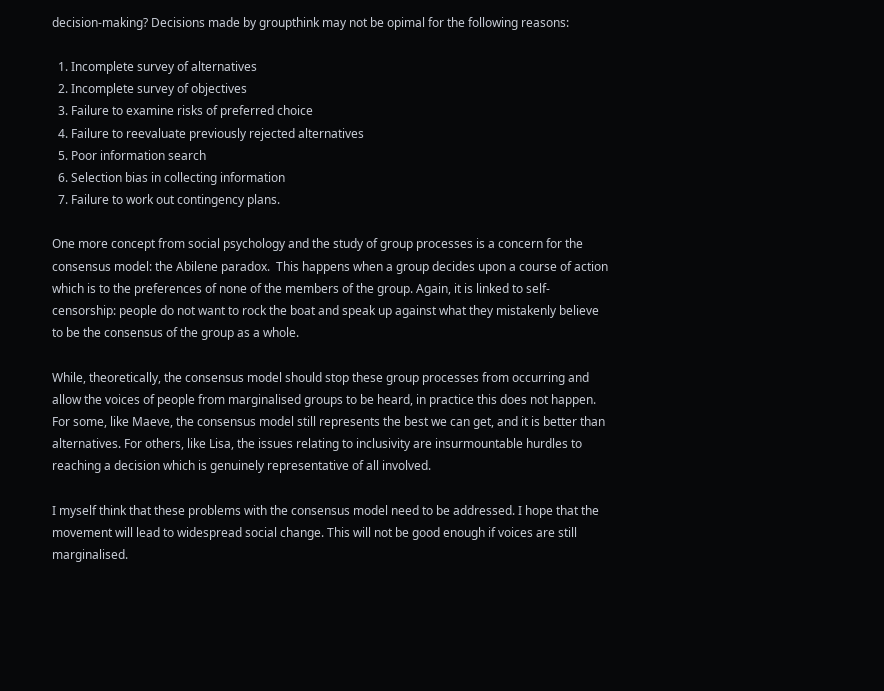decision-making? Decisions made by groupthink may not be opimal for the following reasons:

  1. Incomplete survey of alternatives
  2. Incomplete survey of objectives
  3. Failure to examine risks of preferred choice
  4. Failure to reevaluate previously rejected alternatives
  5. Poor information search
  6. Selection bias in collecting information
  7. Failure to work out contingency plans.

One more concept from social psychology and the study of group processes is a concern for the consensus model: the Abilene paradox.  This happens when a group decides upon a course of action which is to the preferences of none of the members of the group. Again, it is linked to self-censorship: people do not want to rock the boat and speak up against what they mistakenly believe to be the consensus of the group as a whole.

While, theoretically, the consensus model should stop these group processes from occurring and allow the voices of people from marginalised groups to be heard, in practice this does not happen. For some, like Maeve, the consensus model still represents the best we can get, and it is better than alternatives. For others, like Lisa, the issues relating to inclusivity are insurmountable hurdles to reaching a decision which is genuinely representative of all involved.

I myself think that these problems with the consensus model need to be addressed. I hope that the movement will lead to widespread social change. This will not be good enough if voices are still marginalised.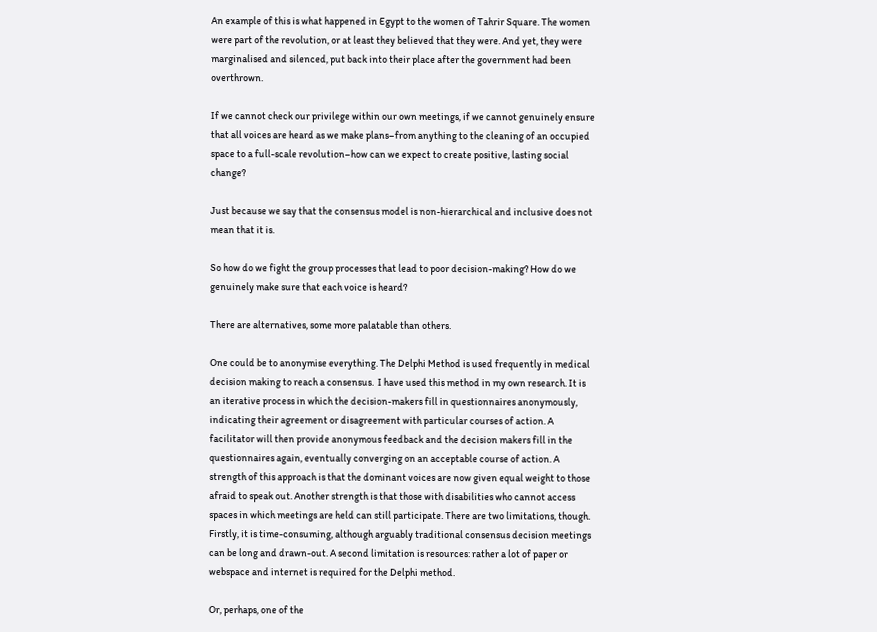An example of this is what happened in Egypt to the women of Tahrir Square. The women were part of the revolution, or at least they believed that they were. And yet, they were marginalised and silenced, put back into their place after the government had been overthrown.

If we cannot check our privilege within our own meetings, if we cannot genuinely ensure that all voices are heard as we make plans–from anything to the cleaning of an occupied space to a full-scale revolution–how can we expect to create positive, lasting social change?

Just because we say that the consensus model is non-hierarchical and inclusive does not mean that it is.

So how do we fight the group processes that lead to poor decision-making? How do we genuinely make sure that each voice is heard?

There are alternatives, some more palatable than others.

One could be to anonymise everything. The Delphi Method is used frequently in medical decision making to reach a consensus.  I have used this method in my own research. It is an iterative process in which the decision-makers fill in questionnaires anonymously, indicating their agreement or disagreement with particular courses of action. A facilitator will then provide anonymous feedback and the decision makers fill in the questionnaires again, eventually converging on an acceptable course of action. A strength of this approach is that the dominant voices are now given equal weight to those afraid to speak out. Another strength is that those with disabilities who cannot access spaces in which meetings are held can still participate. There are two limitations, though. Firstly, it is time-consuming, although arguably traditional consensus decision meetings can be long and drawn-out. A second limitation is resources: rather a lot of paper or webspace and internet is required for the Delphi method.

Or, perhaps, one of the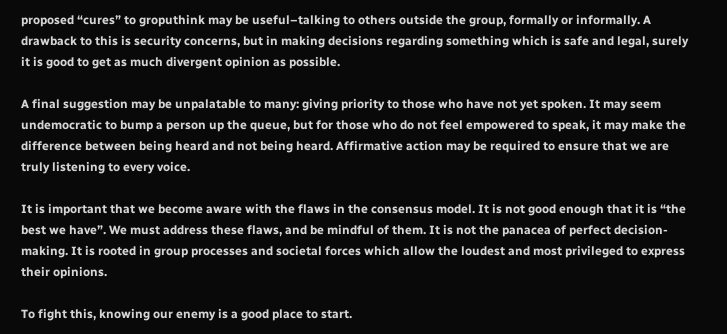proposed “cures” to groputhink may be useful–talking to others outside the group, formally or informally. A drawback to this is security concerns, but in making decisions regarding something which is safe and legal, surely it is good to get as much divergent opinion as possible.

A final suggestion may be unpalatable to many: giving priority to those who have not yet spoken. It may seem undemocratic to bump a person up the queue, but for those who do not feel empowered to speak, it may make the difference between being heard and not being heard. Affirmative action may be required to ensure that we are truly listening to every voice.

It is important that we become aware with the flaws in the consensus model. It is not good enough that it is “the best we have”. We must address these flaws, and be mindful of them. It is not the panacea of perfect decision-making. It is rooted in group processes and societal forces which allow the loudest and most privileged to express their opinions.

To fight this, knowing our enemy is a good place to start.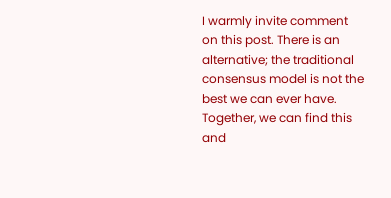I warmly invite comment on this post. There is an alternative; the traditional consensus model is not the best we can ever have. Together, we can find this and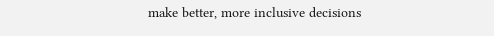make better, more inclusive decisions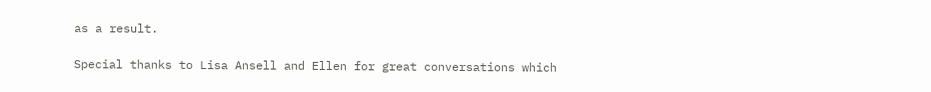as a result.

Special thanks to Lisa Ansell and Ellen for great conversations which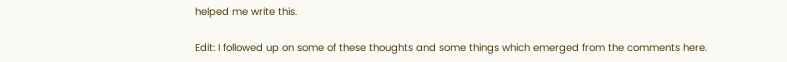helped me write this.

Edit: I followed up on some of these thoughts and some things which emerged from the comments here.